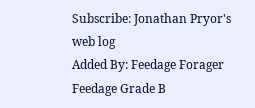Subscribe: Jonathan Pryor's web log
Added By: Feedage Forager Feedage Grade B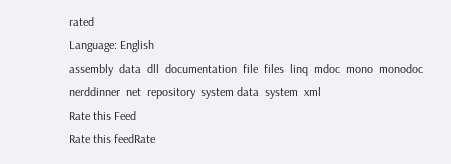rated
Language: English
assembly  data  dll  documentation  file  files  linq  mdoc  mono  monodoc  nerddinner  net  repository  system data  system  xml
Rate this Feed
Rate this feedRate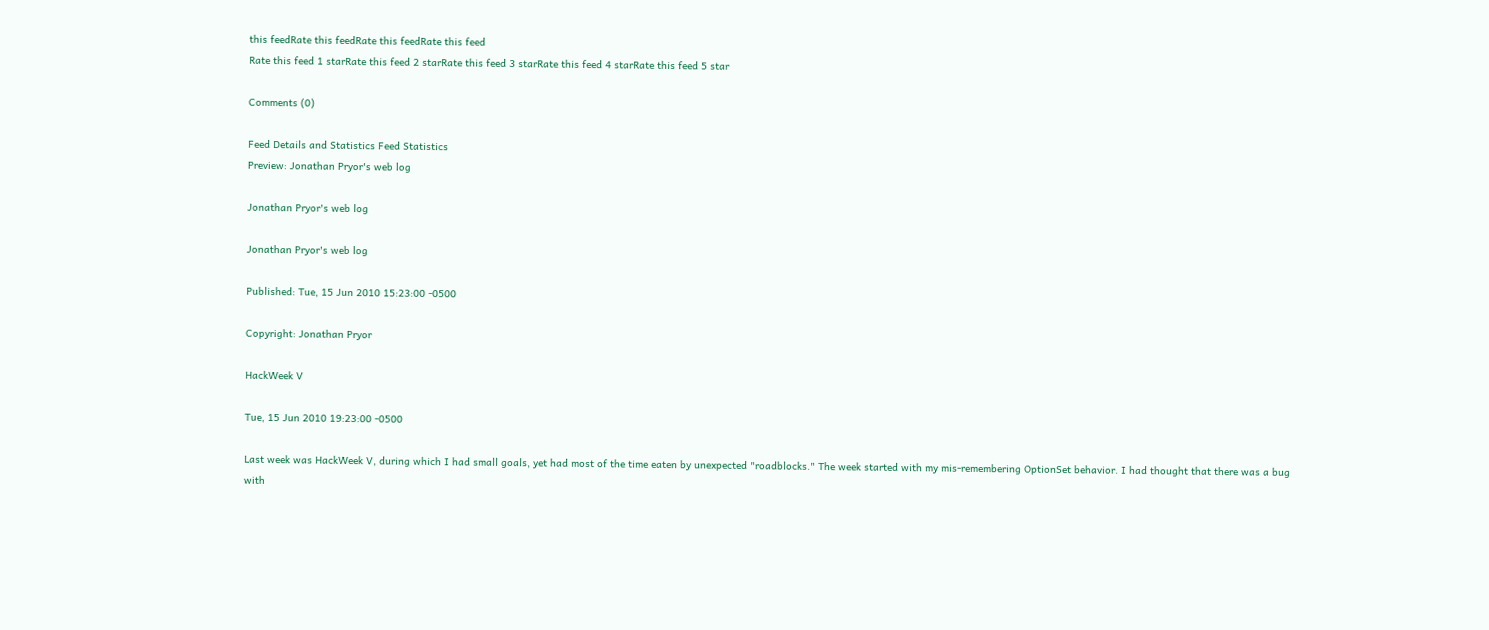this feedRate this feedRate this feedRate this feed
Rate this feed 1 starRate this feed 2 starRate this feed 3 starRate this feed 4 starRate this feed 5 star

Comments (0)

Feed Details and Statistics Feed Statistics
Preview: Jonathan Pryor's web log

Jonathan Pryor's web log

Jonathan Pryor's web log

Published: Tue, 15 Jun 2010 15:23:00 -0500

Copyright: Jonathan Pryor

HackWeek V

Tue, 15 Jun 2010 19:23:00 -0500

Last week was HackWeek V, during which I had small goals, yet had most of the time eaten by unexpected "roadblocks." The week started with my mis-remembering OptionSet behavior. I had thought that there was a bug with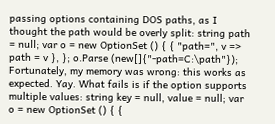passing options containing DOS paths, as I thought the path would be overly split: string path = null; var o = new OptionSet () { { "path=", v => path = v }, }; o.Parse (new[]{"-path=C:\path"}); Fortunately, my memory was wrong: this works as expected. Yay. What fails is if the option supports multiple values: string key = null, value = null; var o = new OptionSet () { {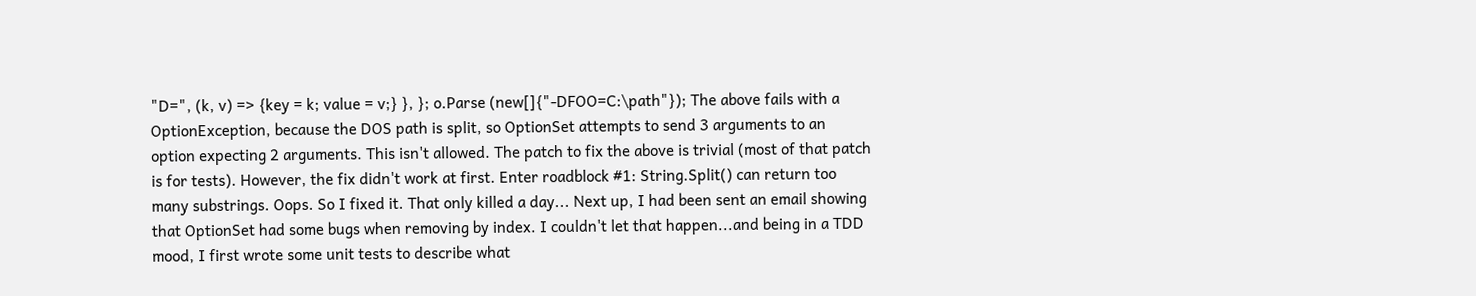"D=", (k, v) => {key = k; value = v;} }, }; o.Parse (new[]{"-DFOO=C:\path"}); The above fails with a OptionException, because the DOS path is split, so OptionSet attempts to send 3 arguments to an option expecting 2 arguments. This isn't allowed. The patch to fix the above is trivial (most of that patch is for tests). However, the fix didn't work at first. Enter roadblock #1: String.Split() can return too many substrings. Oops. So I fixed it. That only killed a day... Next up, I had been sent an email showing that OptionSet had some bugs when removing by index. I couldn't let that happen...and being in a TDD mood, I first wrote some unit tests to describe what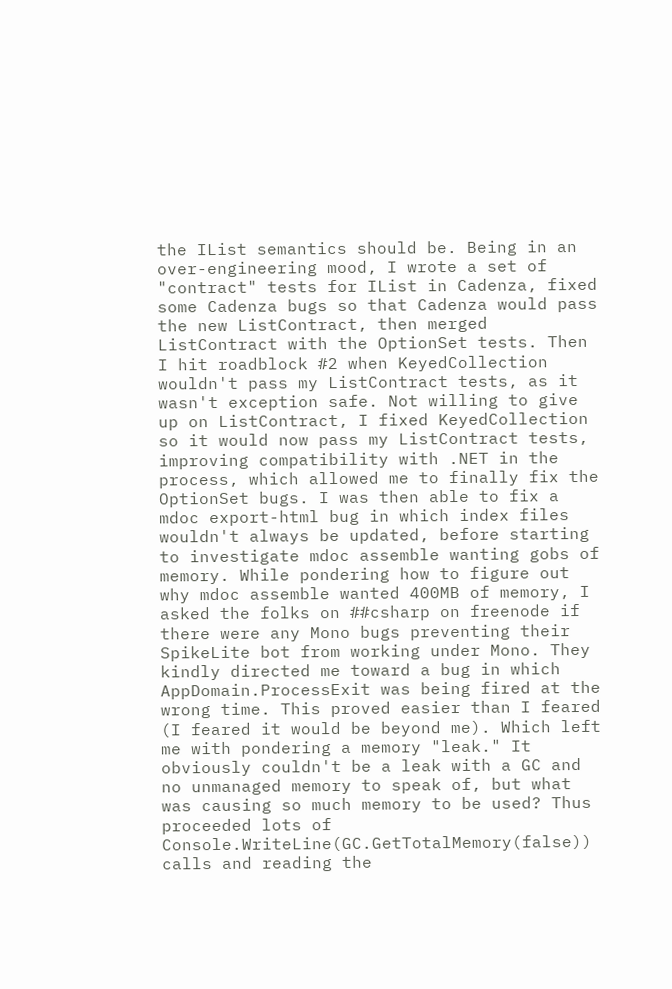the IList semantics should be. Being in an over-engineering mood, I wrote a set of "contract" tests for IList in Cadenza, fixed some Cadenza bugs so that Cadenza would pass the new ListContract, then merged ListContract with the OptionSet tests. Then I hit roadblock #2 when KeyedCollection wouldn't pass my ListContract tests, as it wasn't exception safe. Not willing to give up on ListContract, I fixed KeyedCollection so it would now pass my ListContract tests, improving compatibility with .NET in the process, which allowed me to finally fix the OptionSet bugs. I was then able to fix a mdoc export-html bug in which index files wouldn't always be updated, before starting to investigate mdoc assemble wanting gobs of memory. While pondering how to figure out why mdoc assemble wanted 400MB of memory, I asked the folks on ##csharp on freenode if there were any Mono bugs preventing their SpikeLite bot from working under Mono. They kindly directed me toward a bug in which AppDomain.ProcessExit was being fired at the wrong time. This proved easier than I feared (I feared it would be beyond me). Which left me with pondering a memory "leak." It obviously couldn't be a leak with a GC and no unmanaged memory to speak of, but what was causing so much memory to be used? Thus proceeded lots of Console.WriteLine(GC.GetTotalMemory(false)) calls and reading the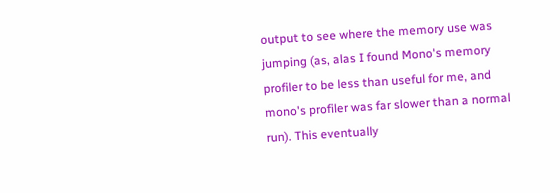output to see where the memory use was jumping (as, alas I found Mono's memory profiler to be less than useful for me, and mono's profiler was far slower than a normal run). This eventually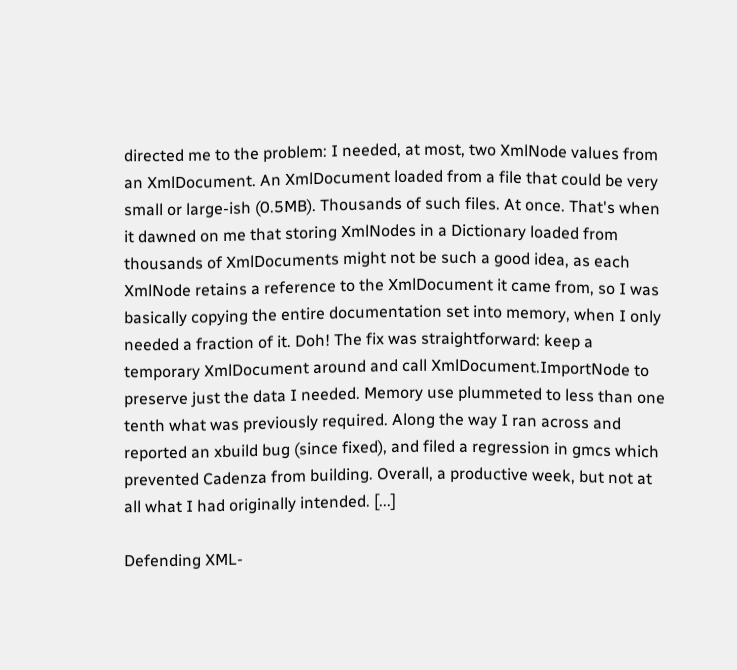directed me to the problem: I needed, at most, two XmlNode values from an XmlDocument. An XmlDocument loaded from a file that could be very small or large-ish (0.5MB). Thousands of such files. At once. That's when it dawned on me that storing XmlNodes in a Dictionary loaded from thousands of XmlDocuments might not be such a good idea, as each XmlNode retains a reference to the XmlDocument it came from, so I was basically copying the entire documentation set into memory, when I only needed a fraction of it. Doh! The fix was straightforward: keep a temporary XmlDocument around and call XmlDocument.ImportNode to preserve just the data I needed. Memory use plummeted to less than one tenth what was previously required. Along the way I ran across and reported an xbuild bug (since fixed), and filed a regression in gmcs which prevented Cadenza from building. Overall, a productive week, but not at all what I had originally intended. [...]

Defending XML-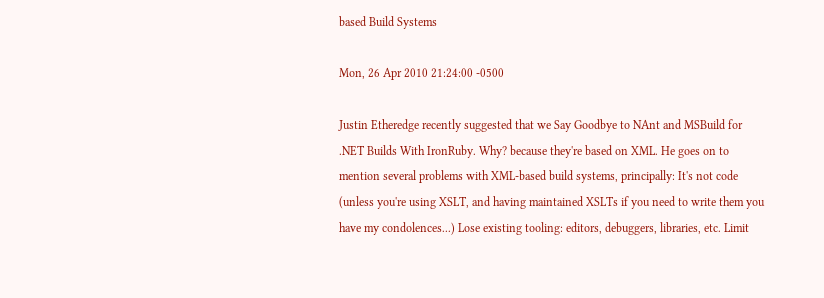based Build Systems

Mon, 26 Apr 2010 21:24:00 -0500

Justin Etheredge recently suggested that we Say Goodbye to NAnt and MSBuild for .NET Builds With IronRuby. Why? because they're based on XML. He goes on to mention several problems with XML-based build systems, principally: It's not code (unless you're using XSLT, and having maintained XSLTs if you need to write them you have my condolences...) Lose existing tooling: editors, debuggers, libraries, etc. Limit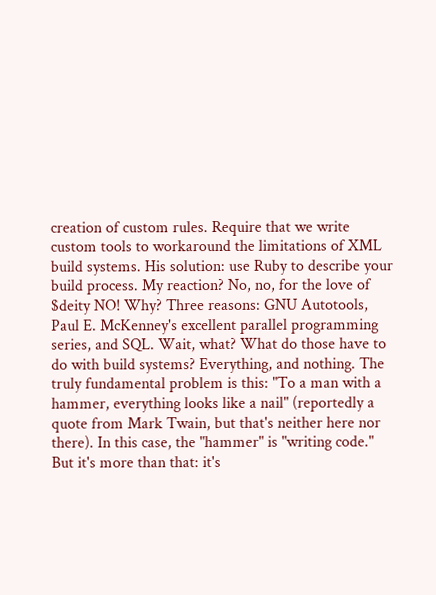creation of custom rules. Require that we write custom tools to workaround the limitations of XML build systems. His solution: use Ruby to describe your build process. My reaction? No, no, for the love of $deity NO! Why? Three reasons: GNU Autotools, Paul E. McKenney's excellent parallel programming series, and SQL. Wait, what? What do those have to do with build systems? Everything, and nothing. The truly fundamental problem is this: "To a man with a hammer, everything looks like a nail" (reportedly a quote from Mark Twain, but that's neither here nor there). In this case, the "hammer" is "writing code." But it's more than that: it's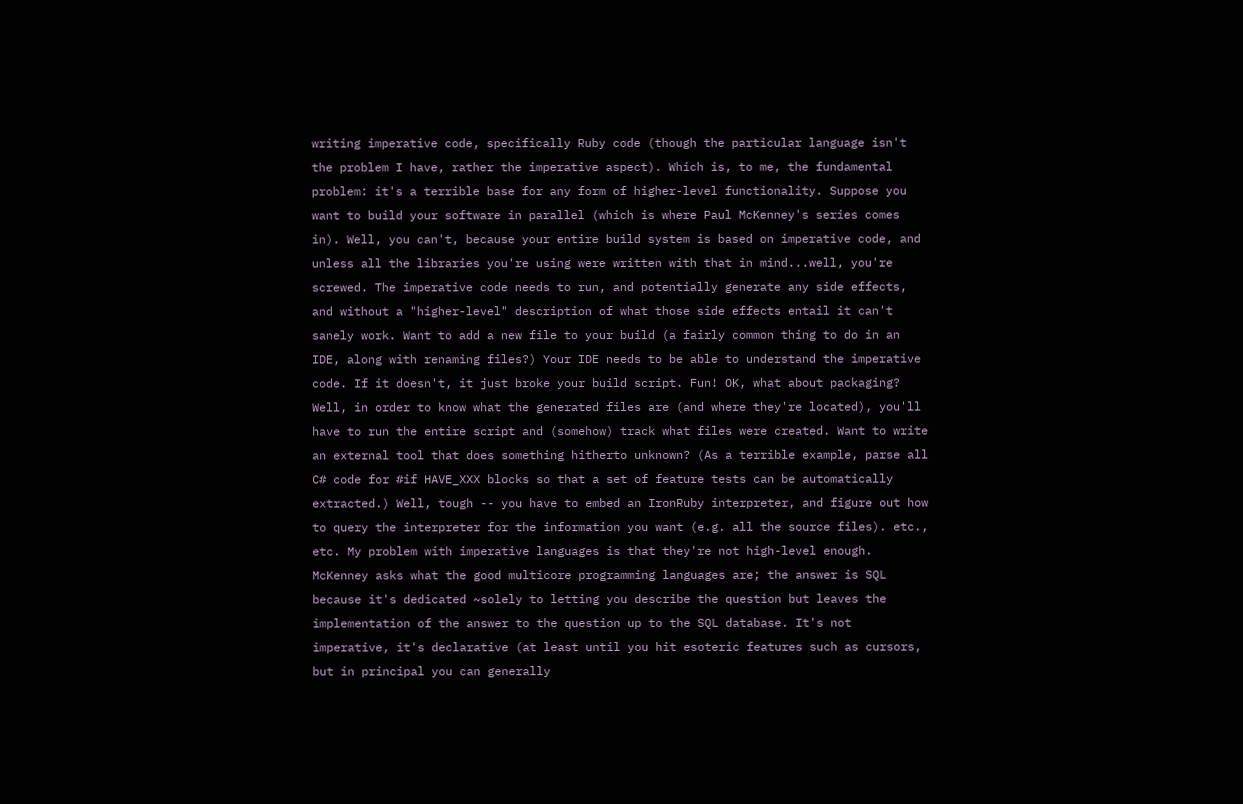writing imperative code, specifically Ruby code (though the particular language isn't the problem I have, rather the imperative aspect). Which is, to me, the fundamental problem: it's a terrible base for any form of higher-level functionality. Suppose you want to build your software in parallel (which is where Paul McKenney's series comes in). Well, you can't, because your entire build system is based on imperative code, and unless all the libraries you're using were written with that in mind...well, you're screwed. The imperative code needs to run, and potentially generate any side effects, and without a "higher-level" description of what those side effects entail it can't sanely work. Want to add a new file to your build (a fairly common thing to do in an IDE, along with renaming files?) Your IDE needs to be able to understand the imperative code. If it doesn't, it just broke your build script. Fun! OK, what about packaging? Well, in order to know what the generated files are (and where they're located), you'll have to run the entire script and (somehow) track what files were created. Want to write an external tool that does something hitherto unknown? (As a terrible example, parse all C# code for #if HAVE_XXX blocks so that a set of feature tests can be automatically extracted.) Well, tough -- you have to embed an IronRuby interpreter, and figure out how to query the interpreter for the information you want (e.g. all the source files). etc., etc. My problem with imperative languages is that they're not high-level enough. McKenney asks what the good multicore programming languages are; the answer is SQL because it's dedicated ~solely to letting you describe the question but leaves the implementation of the answer to the question up to the SQL database. It's not imperative, it's declarative (at least until you hit esoteric features such as cursors, but in principal you can generally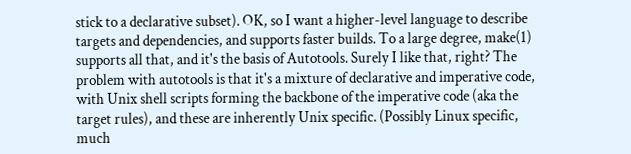stick to a declarative subset). OK, so I want a higher-level language to describe targets and dependencies, and supports faster builds. To a large degree, make(1) supports all that, and it's the basis of Autotools. Surely I like that, right? The problem with autotools is that it's a mixture of declarative and imperative code, with Unix shell scripts forming the backbone of the imperative code (aka the target rules), and these are inherently Unix specific. (Possibly Linux specific, much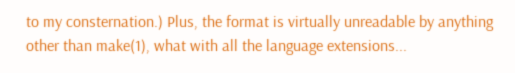to my consternation.) Plus, the format is virtually unreadable by anything other than make(1), what with all the language extensions...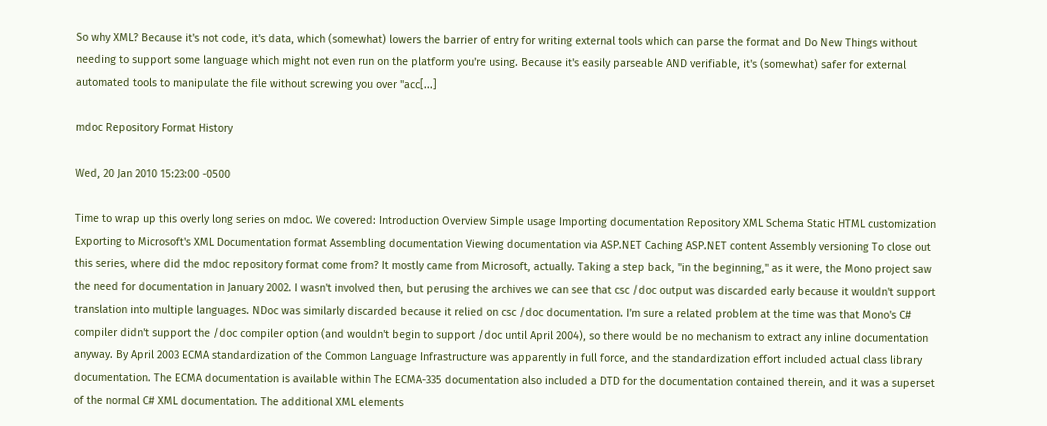So why XML? Because it's not code, it's data, which (somewhat) lowers the barrier of entry for writing external tools which can parse the format and Do New Things without needing to support some language which might not even run on the platform you're using. Because it's easily parseable AND verifiable, it's (somewhat) safer for external automated tools to manipulate the file without screwing you over "acc[...]

mdoc Repository Format History

Wed, 20 Jan 2010 15:23:00 -0500

Time to wrap up this overly long series on mdoc. We covered: Introduction Overview Simple usage Importing documentation Repository XML Schema Static HTML customization Exporting to Microsoft's XML Documentation format Assembling documentation Viewing documentation via ASP.NET Caching ASP.NET content Assembly versioning To close out this series, where did the mdoc repository format come from? It mostly came from Microsoft, actually. Taking a step back, "in the beginning," as it were, the Mono project saw the need for documentation in January 2002. I wasn't involved then, but perusing the archives we can see that csc /doc output was discarded early because it wouldn't support translation into multiple languages. NDoc was similarly discarded because it relied on csc /doc documentation. I'm sure a related problem at the time was that Mono's C# compiler didn't support the /doc compiler option (and wouldn't begin to support /doc until April 2004), so there would be no mechanism to extract any inline documentation anyway. By April 2003 ECMA standardization of the Common Language Infrastructure was apparently in full force, and the standardization effort included actual class library documentation. The ECMA documentation is available within The ECMA-335 documentation also included a DTD for the documentation contained therein, and it was a superset of the normal C# XML documentation. The additional XML elements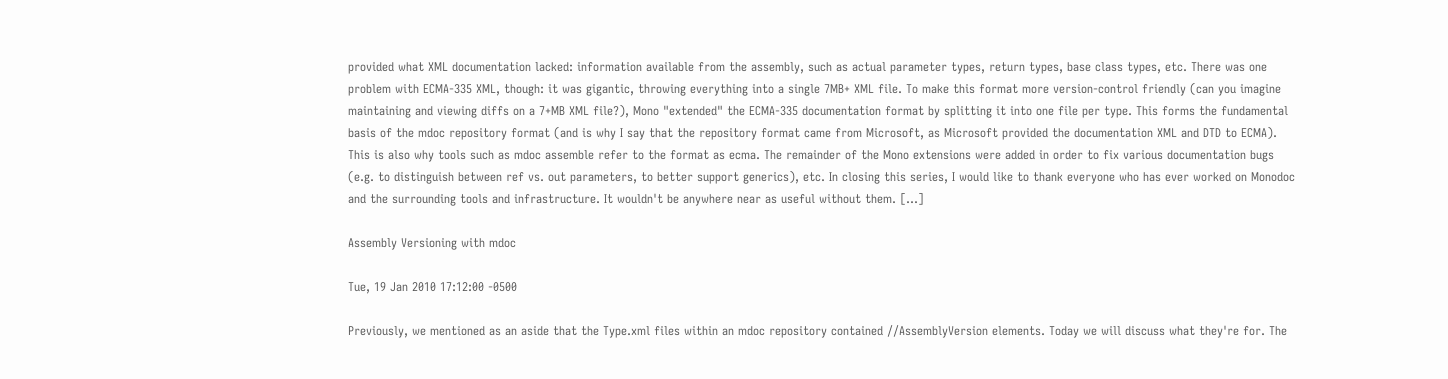provided what XML documentation lacked: information available from the assembly, such as actual parameter types, return types, base class types, etc. There was one problem with ECMA-335 XML, though: it was gigantic, throwing everything into a single 7MB+ XML file. To make this format more version-control friendly (can you imagine maintaining and viewing diffs on a 7+MB XML file?), Mono "extended" the ECMA-335 documentation format by splitting it into one file per type. This forms the fundamental basis of the mdoc repository format (and is why I say that the repository format came from Microsoft, as Microsoft provided the documentation XML and DTD to ECMA). This is also why tools such as mdoc assemble refer to the format as ecma. The remainder of the Mono extensions were added in order to fix various documentation bugs (e.g. to distinguish between ref vs. out parameters, to better support generics), etc. In closing this series, I would like to thank everyone who has ever worked on Monodoc and the surrounding tools and infrastructure. It wouldn't be anywhere near as useful without them. [...]

Assembly Versioning with mdoc

Tue, 19 Jan 2010 17:12:00 -0500

Previously, we mentioned as an aside that the Type.xml files within an mdoc repository contained //AssemblyVersion elements. Today we will discuss what they're for. The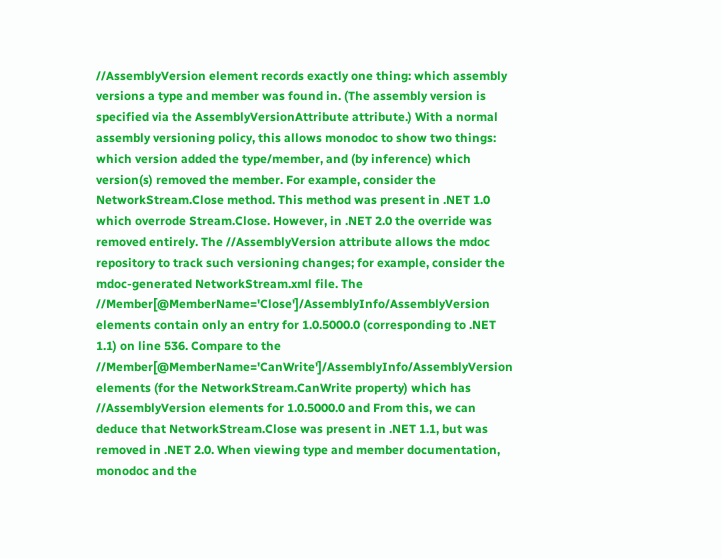//AssemblyVersion element records exactly one thing: which assembly versions a type and member was found in. (The assembly version is specified via the AssemblyVersionAttribute attribute.) With a normal assembly versioning policy, this allows monodoc to show two things: which version added the type/member, and (by inference) which version(s) removed the member. For example, consider the NetworkStream.Close method. This method was present in .NET 1.0 which overrode Stream.Close. However, in .NET 2.0 the override was removed entirely. The //AssemblyVersion attribute allows the mdoc repository to track such versioning changes; for example, consider the mdoc-generated NetworkStream.xml file. The //Member[@MemberName='Close']/AssemblyInfo/AssemblyVersion elements contain only an entry for 1.0.5000.0 (corresponding to .NET 1.1) on line 536. Compare to the //Member[@MemberName='CanWrite']/AssemblyInfo/AssemblyVersion elements (for the NetworkStream.CanWrite property) which has //AssemblyVersion elements for 1.0.5000.0 and From this, we can deduce that NetworkStream.Close was present in .NET 1.1, but was removed in .NET 2.0. When viewing type and member documentation, monodoc and the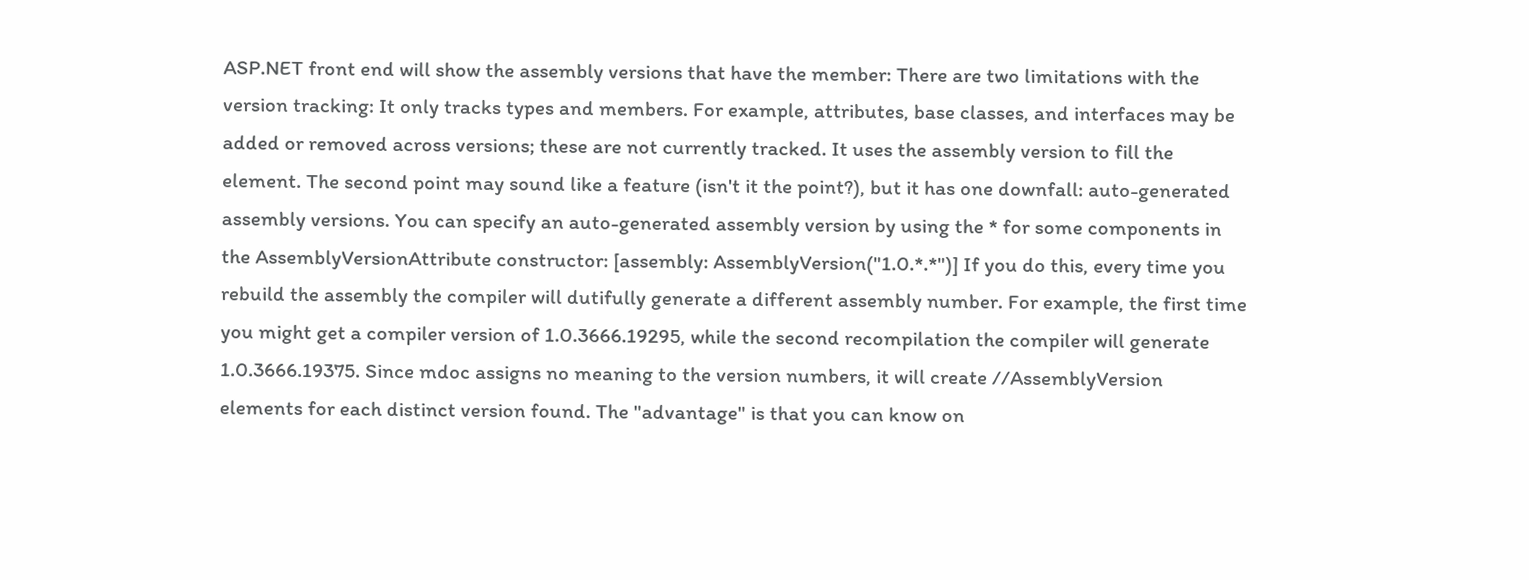ASP.NET front end will show the assembly versions that have the member: There are two limitations with the version tracking: It only tracks types and members. For example, attributes, base classes, and interfaces may be added or removed across versions; these are not currently tracked. It uses the assembly version to fill the element. The second point may sound like a feature (isn't it the point?), but it has one downfall: auto-generated assembly versions. You can specify an auto-generated assembly version by using the * for some components in the AssemblyVersionAttribute constructor: [assembly: AssemblyVersion("1.0.*.*")] If you do this, every time you rebuild the assembly the compiler will dutifully generate a different assembly number. For example, the first time you might get a compiler version of 1.0.3666.19295, while the second recompilation the compiler will generate 1.0.3666.19375. Since mdoc assigns no meaning to the version numbers, it will create //AssemblyVersion elements for each distinct version found. The "advantage" is that you can know on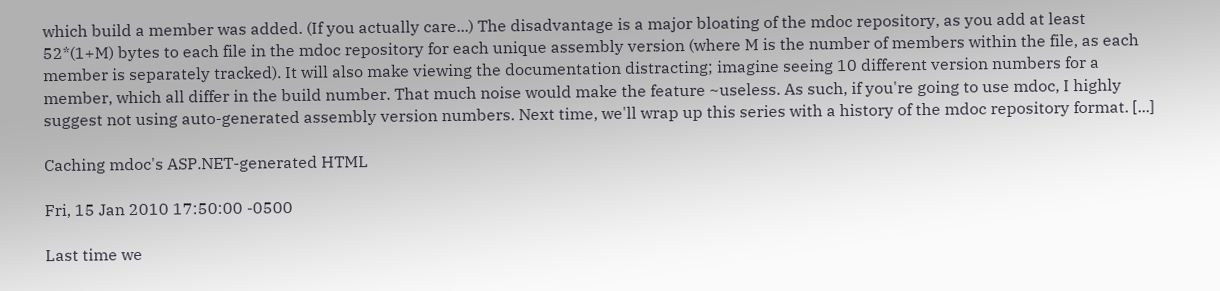which build a member was added. (If you actually care...) The disadvantage is a major bloating of the mdoc repository, as you add at least 52*(1+M) bytes to each file in the mdoc repository for each unique assembly version (where M is the number of members within the file, as each member is separately tracked). It will also make viewing the documentation distracting; imagine seeing 10 different version numbers for a member, which all differ in the build number. That much noise would make the feature ~useless. As such, if you're going to use mdoc, I highly suggest not using auto-generated assembly version numbers. Next time, we'll wrap up this series with a history of the mdoc repository format. [...]

Caching mdoc's ASP.NET-generated HTML

Fri, 15 Jan 2010 17:50:00 -0500

Last time we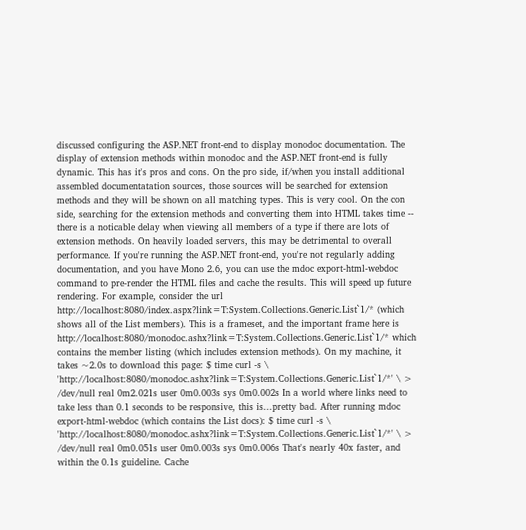discussed configuring the ASP.NET front-end to display monodoc documentation. The display of extension methods within monodoc and the ASP.NET front-end is fully dynamic. This has it's pros and cons. On the pro side, if/when you install additional assembled documentatation sources, those sources will be searched for extension methods and they will be shown on all matching types. This is very cool. On the con side, searching for the extension methods and converting them into HTML takes time -- there is a noticable delay when viewing all members of a type if there are lots of extension methods. On heavily loaded servers, this may be detrimental to overall performance. If you're running the ASP.NET front-end, you're not regularly adding documentation, and you have Mono 2.6, you can use the mdoc export-html-webdoc command to pre-render the HTML files and cache the results. This will speed up future rendering. For example, consider the url http://localhost:8080/index.aspx?link=T:System.Collections.Generic.List`1/* (which shows all of the List members). This is a frameset, and the important frame here is http://localhost:8080/monodoc.ashx?link=T:System.Collections.Generic.List`1/* which contains the member listing (which includes extension methods). On my machine, it takes ~2.0s to download this page: $ time curl -s \ 'http://localhost:8080/monodoc.ashx?link=T:System.Collections.Generic.List`1/*' \ > /dev/null real 0m2.021s user 0m0.003s sys 0m0.002s In a world where links need to take less than 0.1 seconds to be responsive, this is...pretty bad. After running mdoc export-html-webdoc (which contains the List docs): $ time curl -s \ 'http://localhost:8080/monodoc.ashx?link=T:System.Collections.Generic.List`1/*' \ > /dev/null real 0m0.051s user 0m0.003s sys 0m0.006s That's nearly 40x faster, and within the 0.1s guideline. Cache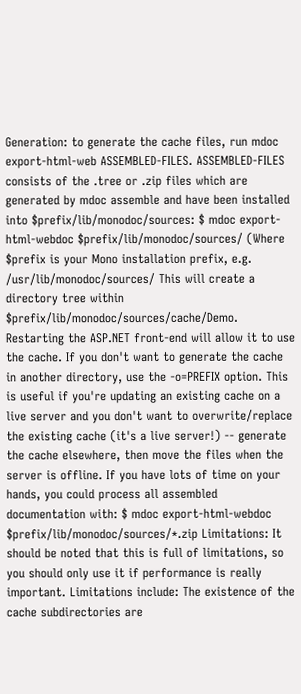Generation: to generate the cache files, run mdoc export-html-web ASSEMBLED-FILES. ASSEMBLED-FILES consists of the .tree or .zip files which are generated by mdoc assemble and have been installed into $prefix/lib/monodoc/sources: $ mdoc export-html-webdoc $prefix/lib/monodoc/sources/ (Where $prefix is your Mono installation prefix, e.g. /usr/lib/monodoc/sources/ This will create a directory tree within $prefix/lib/monodoc/sources/cache/Demo. Restarting the ASP.NET front-end will allow it to use the cache. If you don't want to generate the cache in another directory, use the -o=PREFIX option. This is useful if you're updating an existing cache on a live server and you don't want to overwrite/replace the existing cache (it's a live server!) -- generate the cache elsewhere, then move the files when the server is offline. If you have lots of time on your hands, you could process all assembled documentation with: $ mdoc export-html-webdoc $prefix/lib/monodoc/sources/*.zip Limitations: It should be noted that this is full of limitations, so you should only use it if performance is really important. Limitations include: The existence of the cache subdirectories are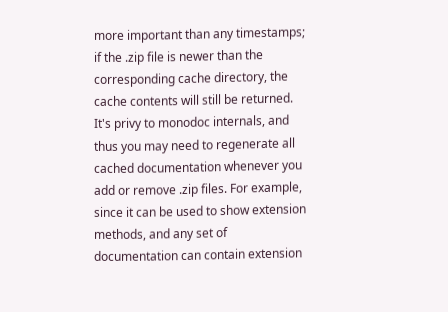more important than any timestamps; if the .zip file is newer than the corresponding cache directory, the cache contents will still be returned. It's privy to monodoc internals, and thus you may need to regenerate all cached documentation whenever you add or remove .zip files. For example, since it can be used to show extension methods, and any set of documentation can contain extension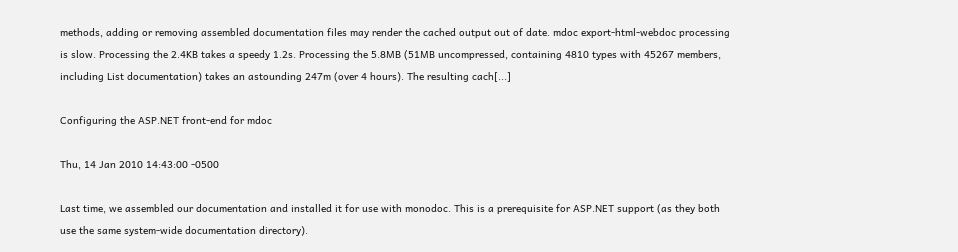methods, adding or removing assembled documentation files may render the cached output out of date. mdoc export-html-webdoc processing is slow. Processing the 2.4KB takes a speedy 1.2s. Processing the 5.8MB (51MB uncompressed, containing 4810 types with 45267 members, including List documentation) takes an astounding 247m (over 4 hours). The resulting cach[...]

Configuring the ASP.NET front-end for mdoc

Thu, 14 Jan 2010 14:43:00 -0500

Last time, we assembled our documentation and installed it for use with monodoc. This is a prerequisite for ASP.NET support (as they both use the same system-wide documentation directory).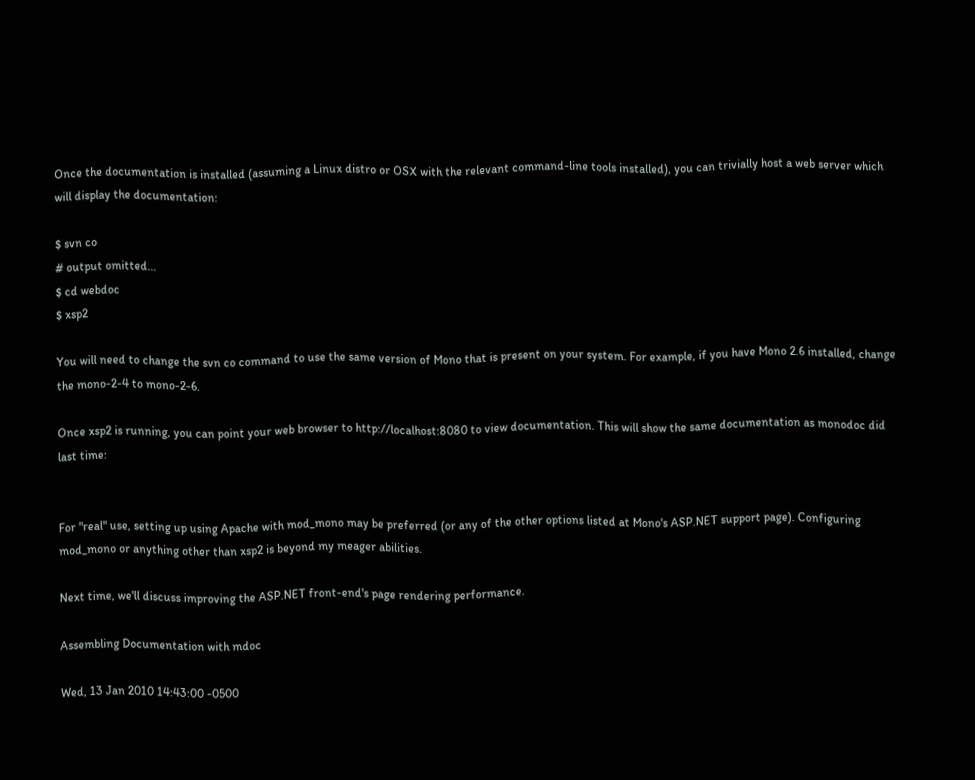Once the documentation is installed (assuming a Linux distro or OSX with the relevant command-line tools installed), you can trivially host a web server which will display the documentation:

$ svn co
# output omitted...
$ cd webdoc
$ xsp2

You will need to change the svn co command to use the same version of Mono that is present on your system. For example, if you have Mono 2.6 installed, change the mono-2-4 to mono-2-6.

Once xsp2 is running, you can point your web browser to http://localhost:8080 to view documentation. This will show the same documentation as monodoc did last time:


For "real" use, setting up using Apache with mod_mono may be preferred (or any of the other options listed at Mono's ASP.NET support page). Configuring mod_mono or anything other than xsp2 is beyond my meager abilities.

Next time, we'll discuss improving the ASP.NET front-end's page rendering performance.

Assembling Documentation with mdoc

Wed, 13 Jan 2010 14:43:00 -0500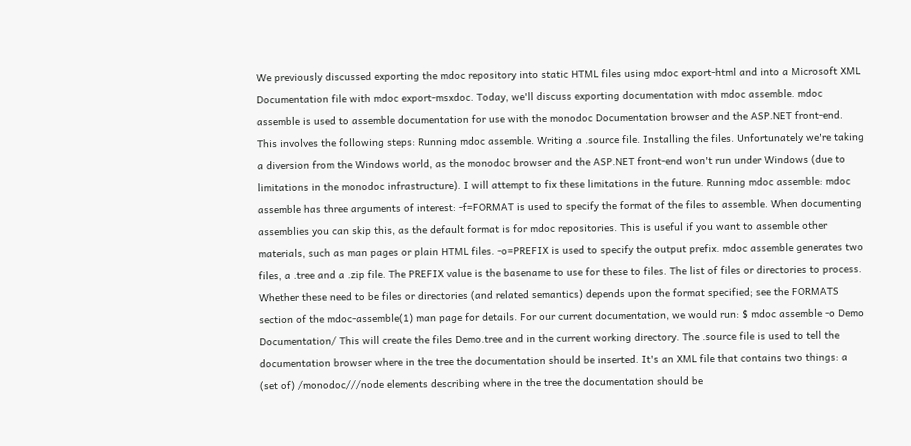We previously discussed exporting the mdoc repository into static HTML files using mdoc export-html and into a Microsoft XML Documentation file with mdoc export-msxdoc. Today, we'll discuss exporting documentation with mdoc assemble. mdoc assemble is used to assemble documentation for use with the monodoc Documentation browser and the ASP.NET front-end. This involves the following steps: Running mdoc assemble. Writing a .source file. Installing the files. Unfortunately we're taking a diversion from the Windows world, as the monodoc browser and the ASP.NET front-end won't run under Windows (due to limitations in the monodoc infrastructure). I will attempt to fix these limitations in the future. Running mdoc assemble: mdoc assemble has three arguments of interest: -f=FORMAT is used to specify the format of the files to assemble. When documenting assemblies you can skip this, as the default format is for mdoc repositories. This is useful if you want to assemble other materials, such as man pages or plain HTML files. -o=PREFIX is used to specify the output prefix. mdoc assemble generates two files, a .tree and a .zip file. The PREFIX value is the basename to use for these to files. The list of files or directories to process. Whether these need to be files or directories (and related semantics) depends upon the format specified; see the FORMATS section of the mdoc-assemble(1) man page for details. For our current documentation, we would run: $ mdoc assemble -o Demo Documentation/ This will create the files Demo.tree and in the current working directory. The .source file is used to tell the documentation browser where in the tree the documentation should be inserted. It's an XML file that contains two things: a (set of) /monodoc///node elements describing where in the tree the documentation should be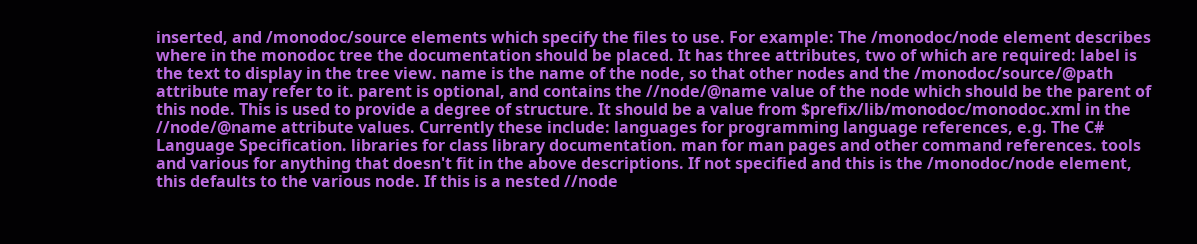inserted, and /monodoc/source elements which specify the files to use. For example: The /monodoc/node element describes where in the monodoc tree the documentation should be placed. It has three attributes, two of which are required: label is the text to display in the tree view. name is the name of the node, so that other nodes and the /monodoc/source/@path attribute may refer to it. parent is optional, and contains the //node/@name value of the node which should be the parent of this node. This is used to provide a degree of structure. It should be a value from $prefix/lib/monodoc/monodoc.xml in the //node/@name attribute values. Currently these include: languages for programming language references, e.g. The C# Language Specification. libraries for class library documentation. man for man pages and other command references. tools and various for anything that doesn't fit in the above descriptions. If not specified and this is the /monodoc/node element, this defaults to the various node. If this is a nested //node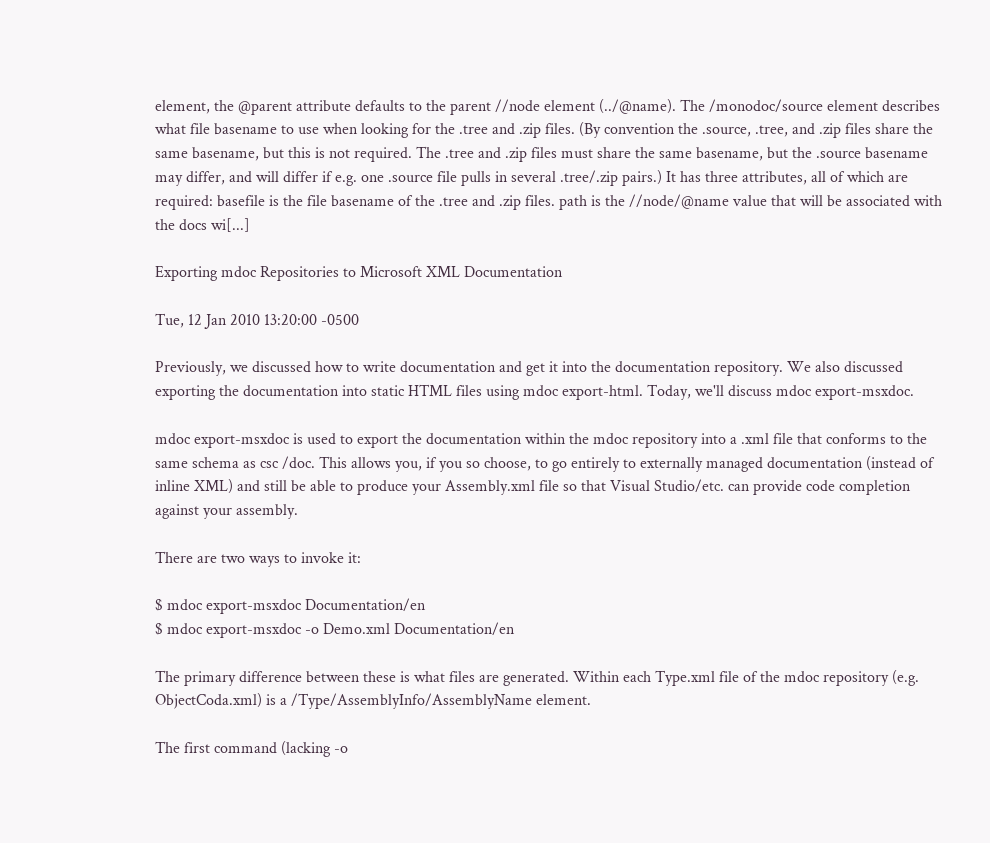element, the @parent attribute defaults to the parent //node element (../@name). The /monodoc/source element describes what file basename to use when looking for the .tree and .zip files. (By convention the .source, .tree, and .zip files share the same basename, but this is not required. The .tree and .zip files must share the same basename, but the .source basename may differ, and will differ if e.g. one .source file pulls in several .tree/.zip pairs.) It has three attributes, all of which are required: basefile is the file basename of the .tree and .zip files. path is the //node/@name value that will be associated with the docs wi[...]

Exporting mdoc Repositories to Microsoft XML Documentation

Tue, 12 Jan 2010 13:20:00 -0500

Previously, we discussed how to write documentation and get it into the documentation repository. We also discussed exporting the documentation into static HTML files using mdoc export-html. Today, we'll discuss mdoc export-msxdoc.

mdoc export-msxdoc is used to export the documentation within the mdoc repository into a .xml file that conforms to the same schema as csc /doc. This allows you, if you so choose, to go entirely to externally managed documentation (instead of inline XML) and still be able to produce your Assembly.xml file so that Visual Studio/etc. can provide code completion against your assembly.

There are two ways to invoke it:

$ mdoc export-msxdoc Documentation/en
$ mdoc export-msxdoc -o Demo.xml Documentation/en

The primary difference between these is what files are generated. Within each Type.xml file of the mdoc repository (e.g. ObjectCoda.xml) is a /Type/AssemblyInfo/AssemblyName element.

The first command (lacking -o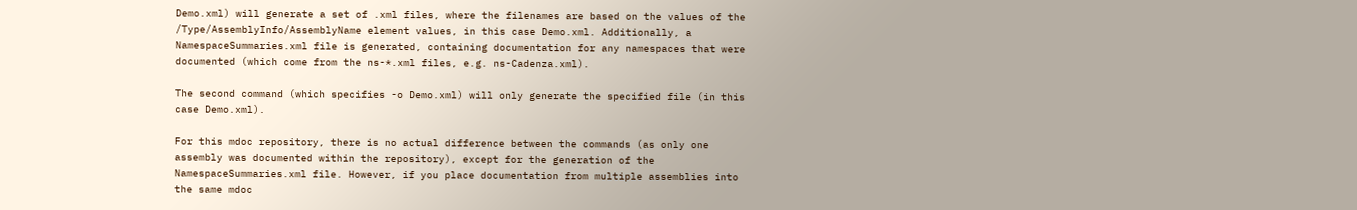Demo.xml) will generate a set of .xml files, where the filenames are based on the values of the /Type/AssemblyInfo/AssemblyName element values, in this case Demo.xml. Additionally, a NamespaceSummaries.xml file is generated, containing documentation for any namespaces that were documented (which come from the ns-*.xml files, e.g. ns-Cadenza.xml).

The second command (which specifies -o Demo.xml) will only generate the specified file (in this case Demo.xml).

For this mdoc repository, there is no actual difference between the commands (as only one assembly was documented within the repository), except for the generation of the NamespaceSummaries.xml file. However, if you place documentation from multiple assemblies into the same mdoc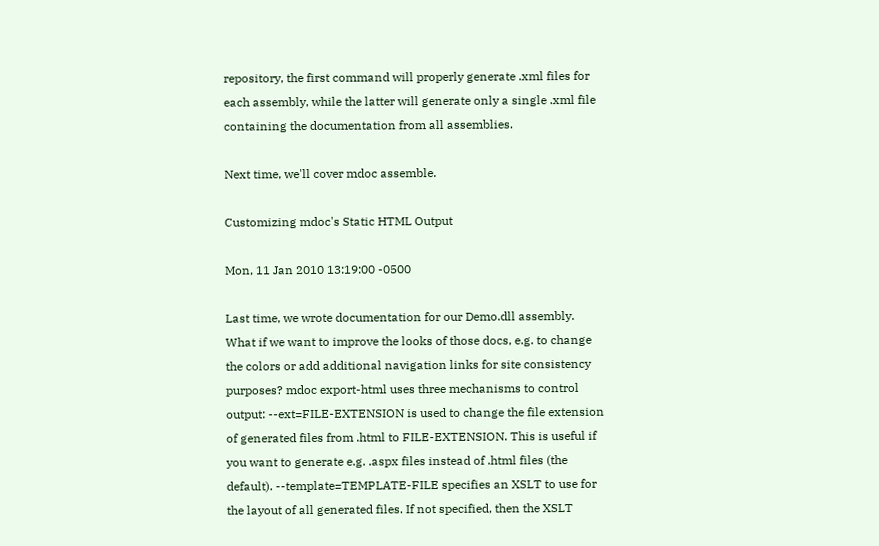repository, the first command will properly generate .xml files for each assembly, while the latter will generate only a single .xml file containing the documentation from all assemblies.

Next time, we'll cover mdoc assemble.

Customizing mdoc's Static HTML Output

Mon, 11 Jan 2010 13:19:00 -0500

Last time, we wrote documentation for our Demo.dll assembly. What if we want to improve the looks of those docs, e.g. to change the colors or add additional navigation links for site consistency purposes? mdoc export-html uses three mechanisms to control output: --ext=FILE-EXTENSION is used to change the file extension of generated files from .html to FILE-EXTENSION. This is useful if you want to generate e.g. .aspx files instead of .html files (the default). --template=TEMPLATE-FILE specifies an XSLT to use for the layout of all generated files. If not specified, then the XSLT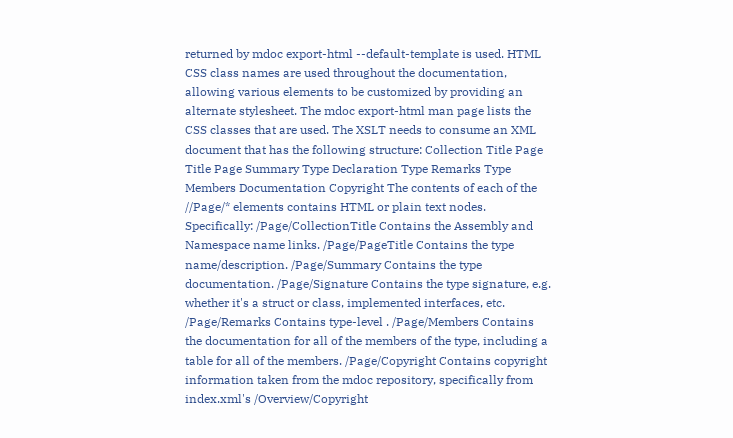returned by mdoc export-html --default-template is used. HTML CSS class names are used throughout the documentation, allowing various elements to be customized by providing an alternate stylesheet. The mdoc export-html man page lists the CSS classes that are used. The XSLT needs to consume an XML document that has the following structure: Collection Title Page Title Page Summary Type Declaration Type Remarks Type Members Documentation Copyright The contents of each of the //Page/* elements contains HTML or plain text nodes. Specifically: /Page/CollectionTitle Contains the Assembly and Namespace name links. /Page/PageTitle Contains the type name/description. /Page/Summary Contains the type documentation. /Page/Signature Contains the type signature, e.g. whether it's a struct or class, implemented interfaces, etc. /Page/Remarks Contains type-level . /Page/Members Contains the documentation for all of the members of the type, including a table for all of the members. /Page/Copyright Contains copyright information taken from the mdoc repository, specifically from index.xml's /Overview/Copyright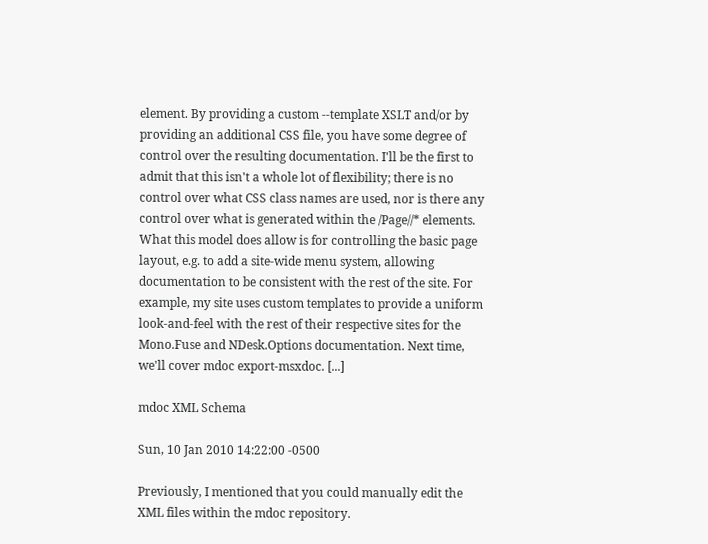element. By providing a custom --template XSLT and/or by providing an additional CSS file, you have some degree of control over the resulting documentation. I'll be the first to admit that this isn't a whole lot of flexibility; there is no control over what CSS class names are used, nor is there any control over what is generated within the /Page//* elements. What this model does allow is for controlling the basic page layout, e.g. to add a site-wide menu system, allowing documentation to be consistent with the rest of the site. For example, my site uses custom templates to provide a uniform look-and-feel with the rest of their respective sites for the Mono.Fuse and NDesk.Options documentation. Next time, we'll cover mdoc export-msxdoc. [...]

mdoc XML Schema

Sun, 10 Jan 2010 14:22:00 -0500

Previously, I mentioned that you could manually edit the XML files within the mdoc repository.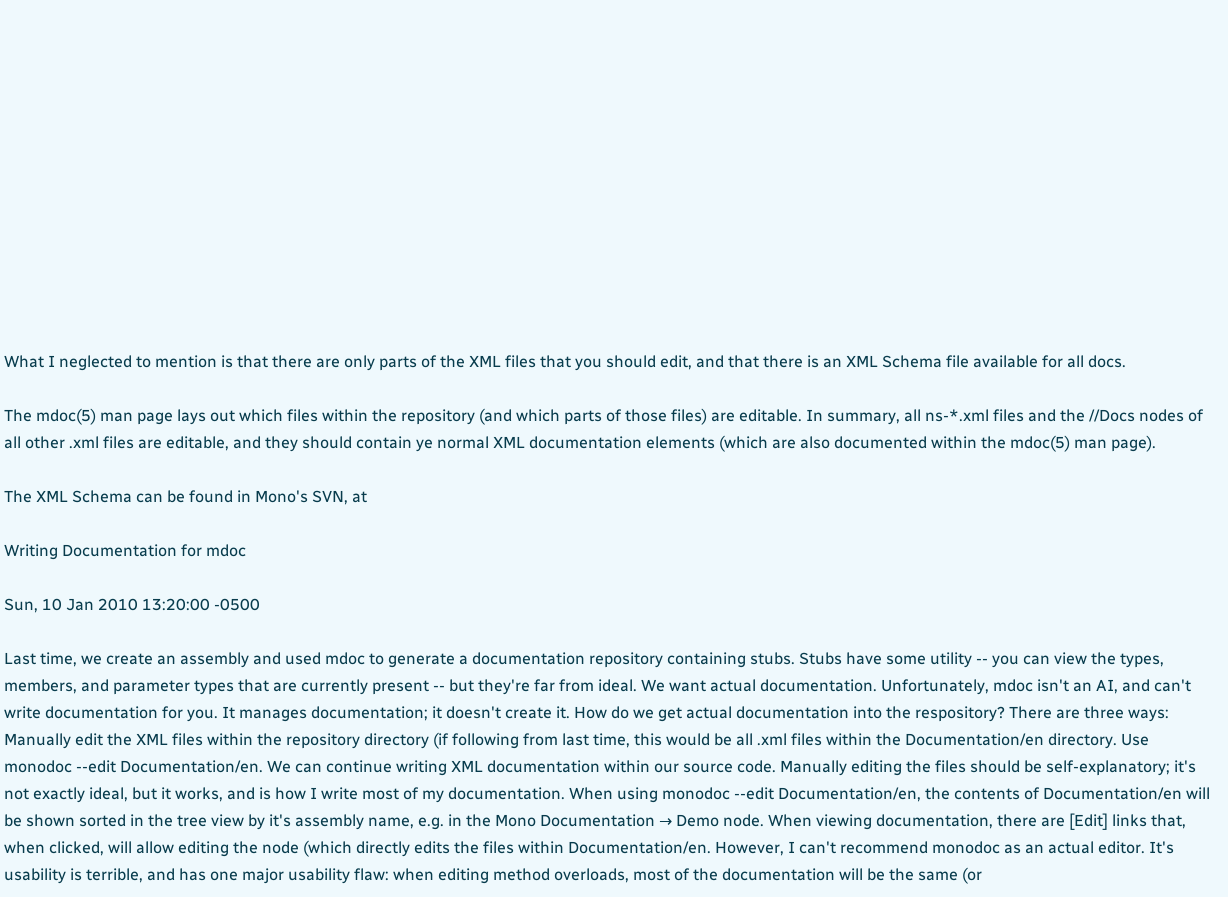What I neglected to mention is that there are only parts of the XML files that you should edit, and that there is an XML Schema file available for all docs.

The mdoc(5) man page lays out which files within the repository (and which parts of those files) are editable. In summary, all ns-*.xml files and the //Docs nodes of all other .xml files are editable, and they should contain ye normal XML documentation elements (which are also documented within the mdoc(5) man page).

The XML Schema can be found in Mono's SVN, at

Writing Documentation for mdoc

Sun, 10 Jan 2010 13:20:00 -0500

Last time, we create an assembly and used mdoc to generate a documentation repository containing stubs. Stubs have some utility -- you can view the types, members, and parameter types that are currently present -- but they're far from ideal. We want actual documentation. Unfortunately, mdoc isn't an AI, and can't write documentation for you. It manages documentation; it doesn't create it. How do we get actual documentation into the respository? There are three ways: Manually edit the XML files within the repository directory (if following from last time, this would be all .xml files within the Documentation/en directory. Use monodoc --edit Documentation/en. We can continue writing XML documentation within our source code. Manually editing the files should be self-explanatory; it's not exactly ideal, but it works, and is how I write most of my documentation. When using monodoc --edit Documentation/en, the contents of Documentation/en will be shown sorted in the tree view by it's assembly name, e.g. in the Mono Documentation → Demo node. When viewing documentation, there are [Edit] links that, when clicked, will allow editing the node (which directly edits the files within Documentation/en. However, I can't recommend monodoc as an actual editor. It's usability is terrible, and has one major usability flaw: when editing method overloads, most of the documentation will be the same (or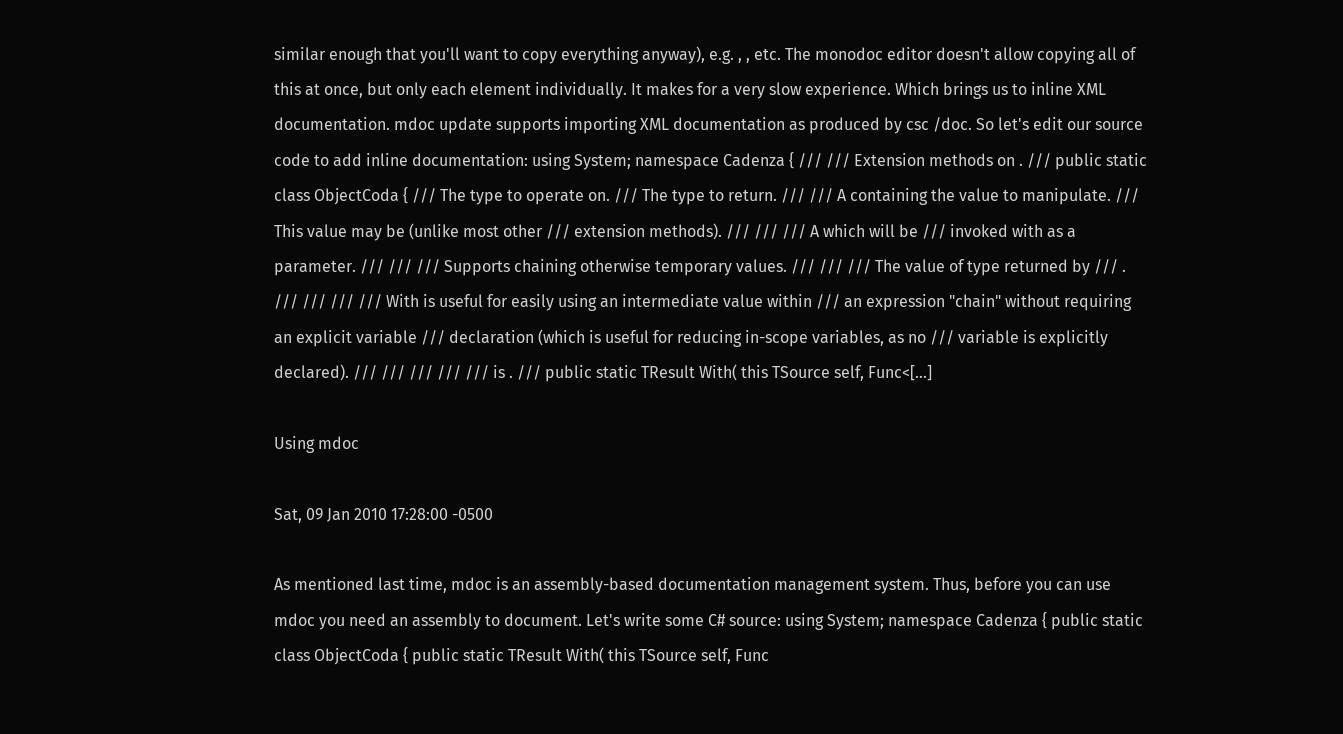similar enough that you'll want to copy everything anyway), e.g. , , etc. The monodoc editor doesn't allow copying all of this at once, but only each element individually. It makes for a very slow experience. Which brings us to inline XML documentation. mdoc update supports importing XML documentation as produced by csc /doc. So let's edit our source code to add inline documentation: using System; namespace Cadenza { /// /// Extension methods on . /// public static class ObjectCoda { /// The type to operate on. /// The type to return. /// /// A containing the value to manipulate. /// This value may be (unlike most other /// extension methods). /// /// /// A which will be /// invoked with as a parameter. /// /// /// Supports chaining otherwise temporary values. /// /// /// The value of type returned by /// . /// /// /// /// With is useful for easily using an intermediate value within /// an expression "chain" without requiring an explicit variable /// declaration (which is useful for reducing in-scope variables, as no /// variable is explicitly declared). /// /// /// /// /// is . /// public static TResult With( this TSource self, Func<[...]

Using mdoc

Sat, 09 Jan 2010 17:28:00 -0500

As mentioned last time, mdoc is an assembly-based documentation management system. Thus, before you can use mdoc you need an assembly to document. Let's write some C# source: using System; namespace Cadenza { public static class ObjectCoda { public static TResult With( this TSource self, Func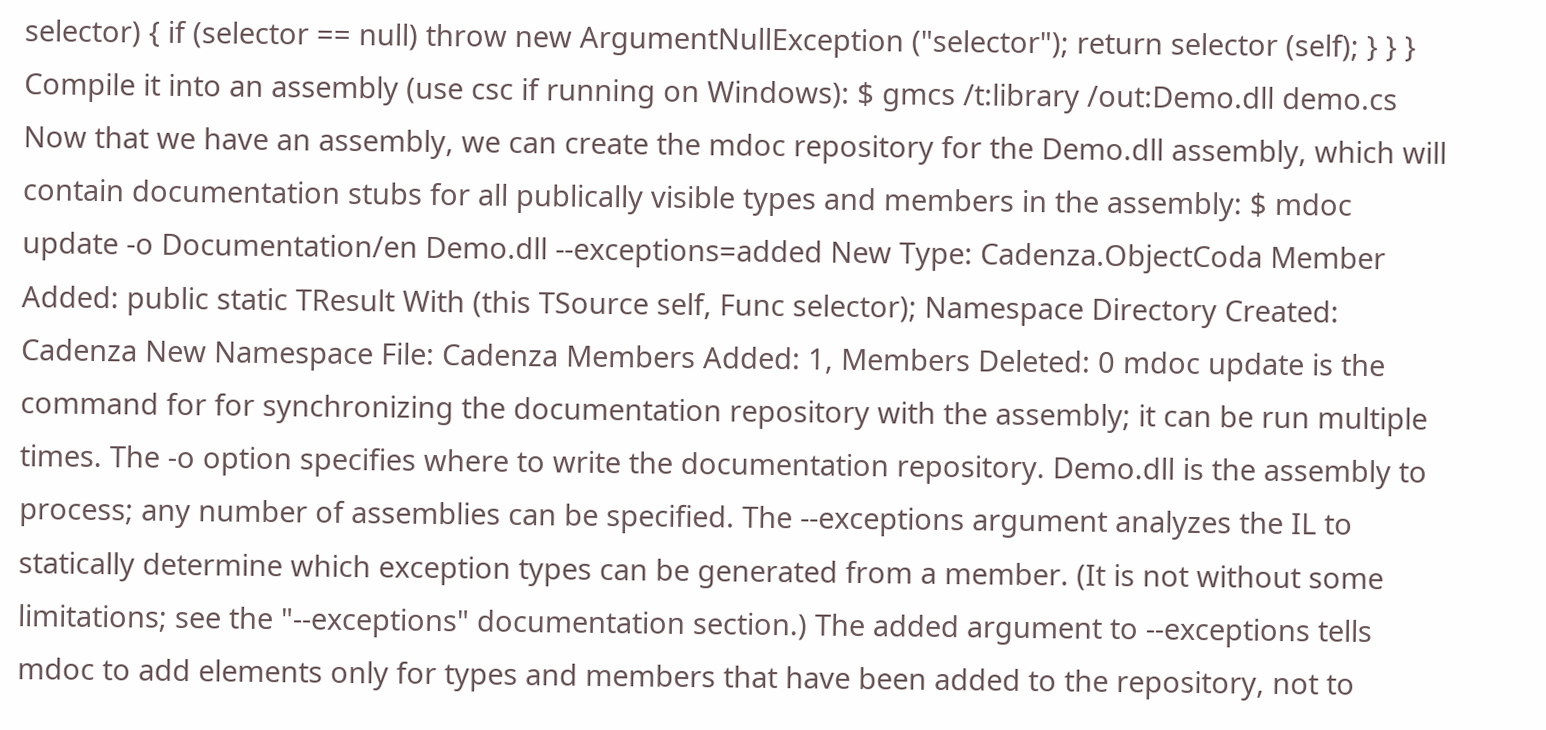selector) { if (selector == null) throw new ArgumentNullException ("selector"); return selector (self); } } } Compile it into an assembly (use csc if running on Windows): $ gmcs /t:library /out:Demo.dll demo.cs Now that we have an assembly, we can create the mdoc repository for the Demo.dll assembly, which will contain documentation stubs for all publically visible types and members in the assembly: $ mdoc update -o Documentation/en Demo.dll --exceptions=added New Type: Cadenza.ObjectCoda Member Added: public static TResult With (this TSource self, Func selector); Namespace Directory Created: Cadenza New Namespace File: Cadenza Members Added: 1, Members Deleted: 0 mdoc update is the command for for synchronizing the documentation repository with the assembly; it can be run multiple times. The -o option specifies where to write the documentation repository. Demo.dll is the assembly to process; any number of assemblies can be specified. The --exceptions argument analyzes the IL to statically determine which exception types can be generated from a member. (It is not without some limitations; see the "--exceptions" documentation section.) The added argument to --exceptions tells mdoc to add elements only for types and members that have been added to the repository, not to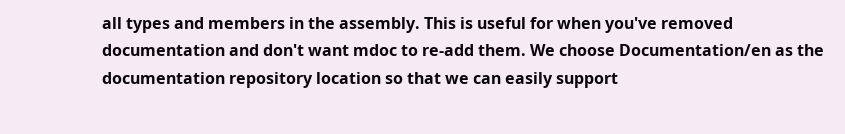all types and members in the assembly. This is useful for when you've removed documentation and don't want mdoc to re-add them. We choose Documentation/en as the documentation repository location so that we can easily support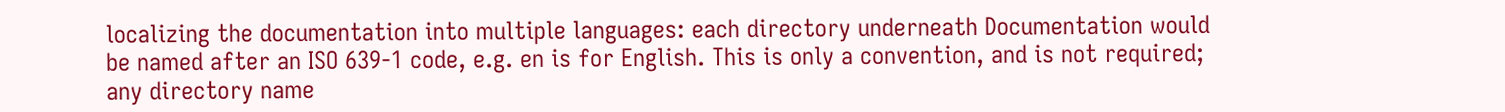localizing the documentation into multiple languages: each directory underneath Documentation would be named after an ISO 639-1 code, e.g. en is for English. This is only a convention, and is not required; any directory name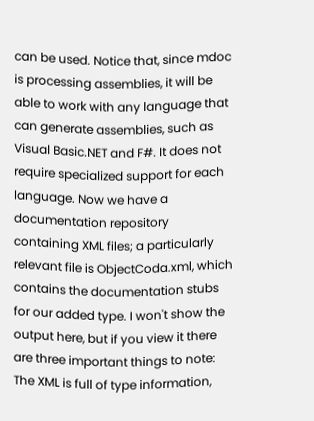can be used. Notice that, since mdoc is processing assemblies, it will be able to work with any language that can generate assemblies, such as Visual Basic.NET and F#. It does not require specialized support for each language. Now we have a documentation repository containing XML files; a particularly relevant file is ObjectCoda.xml, which contains the documentation stubs for our added type. I won't show the output here, but if you view it there are three important things to note: The XML is full of type information,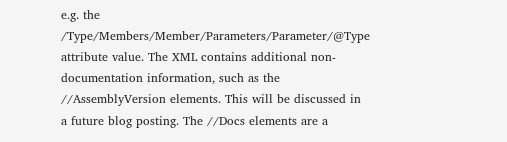e.g. the /Type/Members/Member/Parameters/Parameter/@Type attribute value. The XML contains additional non-documentation information, such as the //AssemblyVersion elements. This will be discussed in a future blog posting. The //Docs elements are a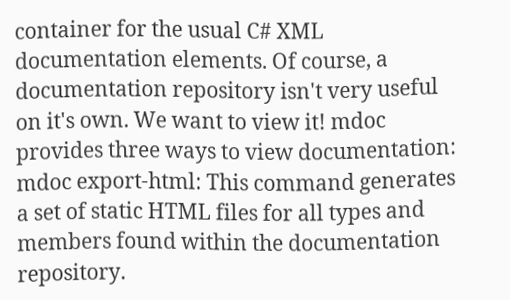container for the usual C# XML documentation elements. Of course, a documentation repository isn't very useful on it's own. We want to view it! mdoc provides three ways to view documentation: mdoc export-html: This command generates a set of static HTML files for all types and members found within the documentation repository.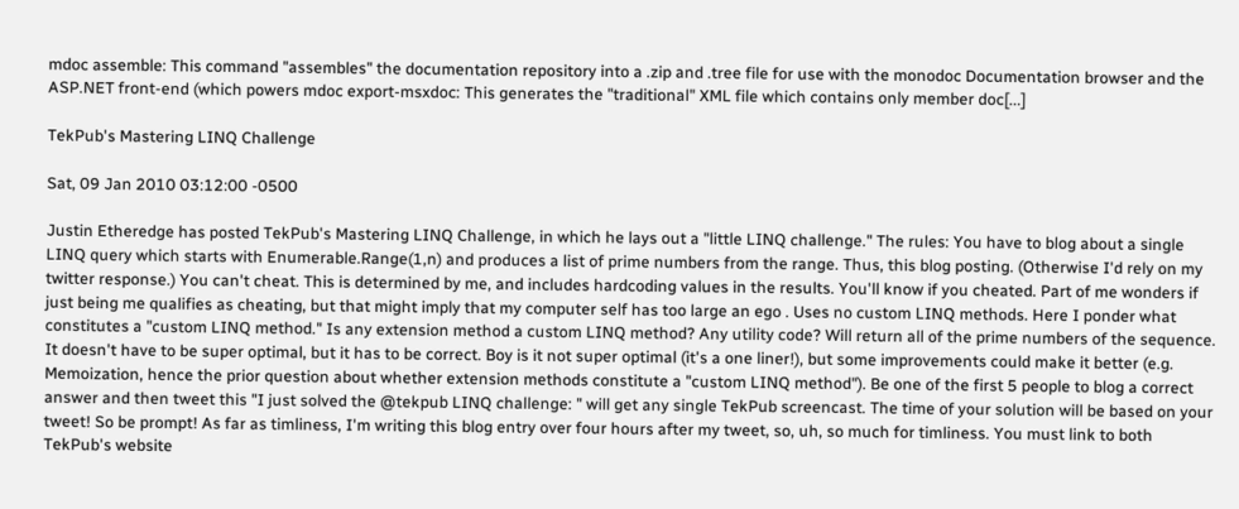mdoc assemble: This command "assembles" the documentation repository into a .zip and .tree file for use with the monodoc Documentation browser and the ASP.NET front-end (which powers mdoc export-msxdoc: This generates the "traditional" XML file which contains only member doc[...]

TekPub's Mastering LINQ Challenge

Sat, 09 Jan 2010 03:12:00 -0500

Justin Etheredge has posted TekPub's Mastering LINQ Challenge, in which he lays out a "little LINQ challenge." The rules: You have to blog about a single LINQ query which starts with Enumerable.Range(1,n) and produces a list of prime numbers from the range. Thus, this blog posting. (Otherwise I'd rely on my twitter response.) You can't cheat. This is determined by me, and includes hardcoding values in the results. You'll know if you cheated. Part of me wonders if just being me qualifies as cheating, but that might imply that my computer self has too large an ego . Uses no custom LINQ methods. Here I ponder what constitutes a "custom LINQ method." Is any extension method a custom LINQ method? Any utility code? Will return all of the prime numbers of the sequence. It doesn't have to be super optimal, but it has to be correct. Boy is it not super optimal (it's a one liner!), but some improvements could make it better (e.g. Memoization, hence the prior question about whether extension methods constitute a "custom LINQ method"). Be one of the first 5 people to blog a correct answer and then tweet this "I just solved the @tekpub LINQ challenge: " will get any single TekPub screencast. The time of your solution will be based on your tweet! So be prompt! As far as timliness, I'm writing this blog entry over four hours after my tweet, so, uh, so much for timliness. You must link to both TekPub's website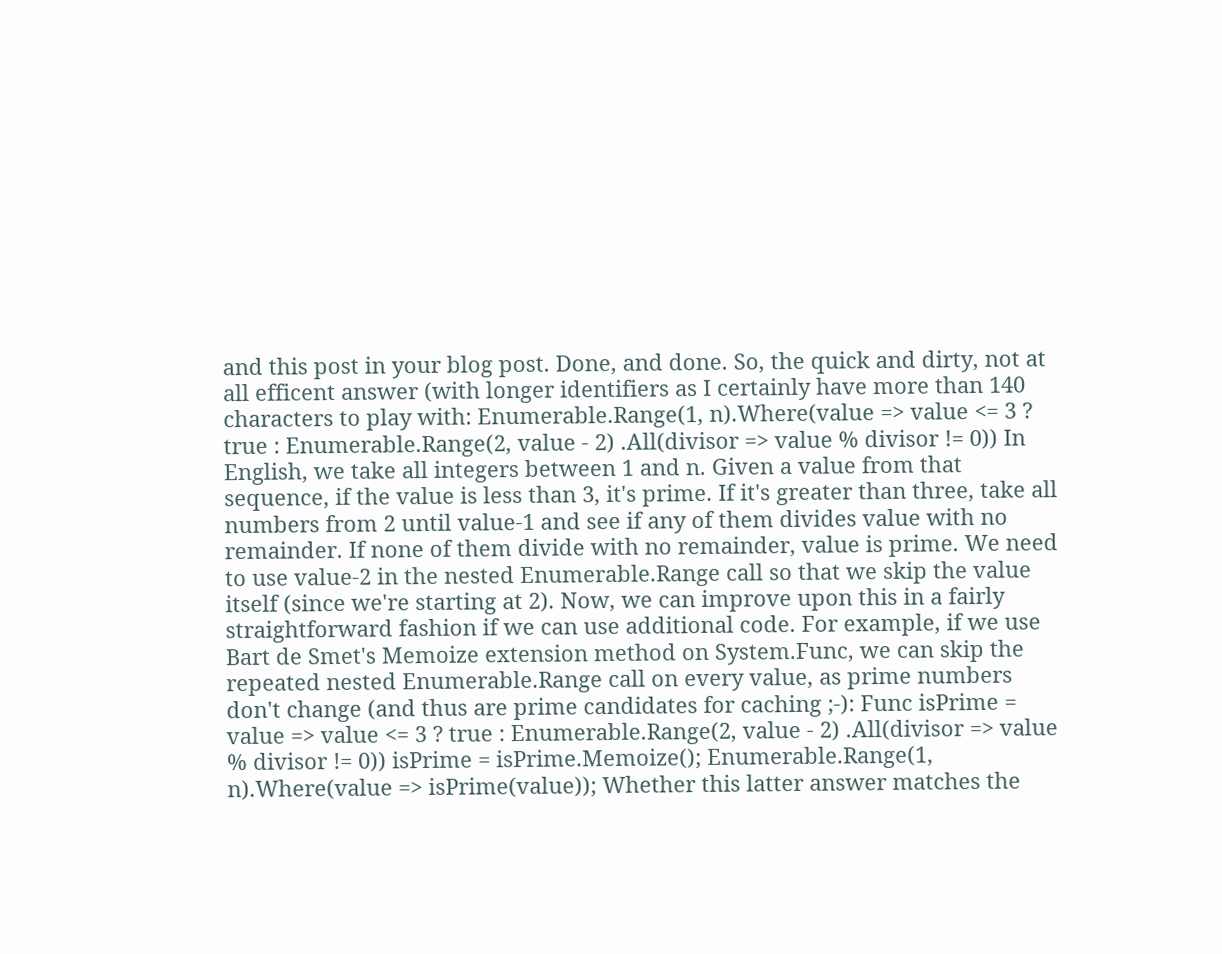and this post in your blog post. Done, and done. So, the quick and dirty, not at all efficent answer (with longer identifiers as I certainly have more than 140 characters to play with: Enumerable.Range(1, n).Where(value => value <= 3 ? true : Enumerable.Range(2, value - 2) .All(divisor => value % divisor != 0)) In English, we take all integers between 1 and n. Given a value from that sequence, if the value is less than 3, it's prime. If it's greater than three, take all numbers from 2 until value-1 and see if any of them divides value with no remainder. If none of them divide with no remainder, value is prime. We need to use value-2 in the nested Enumerable.Range call so that we skip the value itself (since we're starting at 2). Now, we can improve upon this in a fairly straightforward fashion if we can use additional code. For example, if we use Bart de Smet's Memoize extension method on System.Func, we can skip the repeated nested Enumerable.Range call on every value, as prime numbers don't change (and thus are prime candidates for caching ;-): Func isPrime = value => value <= 3 ? true : Enumerable.Range(2, value - 2) .All(divisor => value % divisor != 0)) isPrime = isPrime.Memoize(); Enumerable.Range(1, n).Where(value => isPrime(value)); Whether this latter answer matches the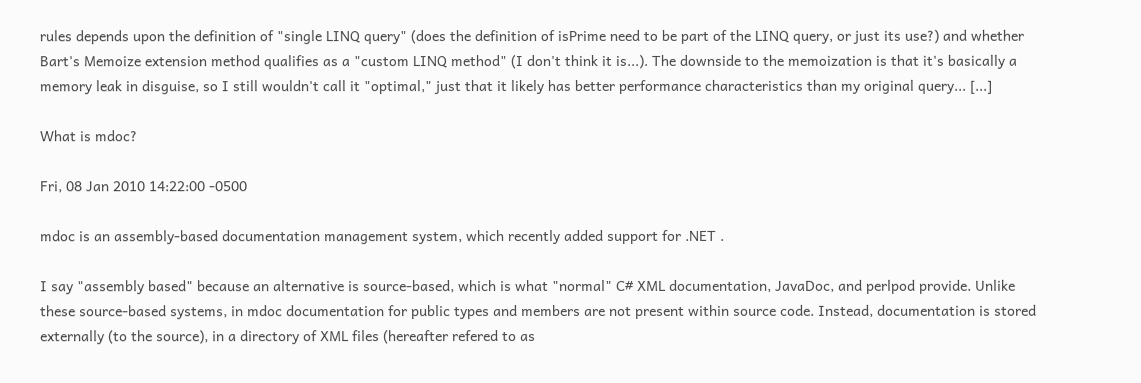rules depends upon the definition of "single LINQ query" (does the definition of isPrime need to be part of the LINQ query, or just its use?) and whether Bart's Memoize extension method qualifies as a "custom LINQ method" (I don't think it is...). The downside to the memoization is that it's basically a memory leak in disguise, so I still wouldn't call it "optimal," just that it likely has better performance characteristics than my original query... [...]

What is mdoc?

Fri, 08 Jan 2010 14:22:00 -0500

mdoc is an assembly-based documentation management system, which recently added support for .NET .

I say "assembly based" because an alternative is source-based, which is what "normal" C# XML documentation, JavaDoc, and perlpod provide. Unlike these source-based systems, in mdoc documentation for public types and members are not present within source code. Instead, documentation is stored externally (to the source), in a directory of XML files (hereafter refered to as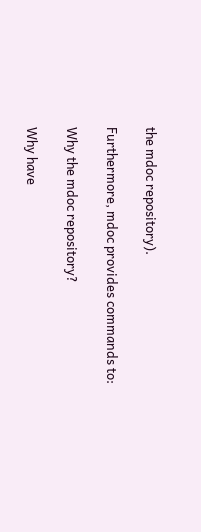the mdoc repository).

Furthermore, mdoc provides commands to:

Why the mdoc repository?

Why have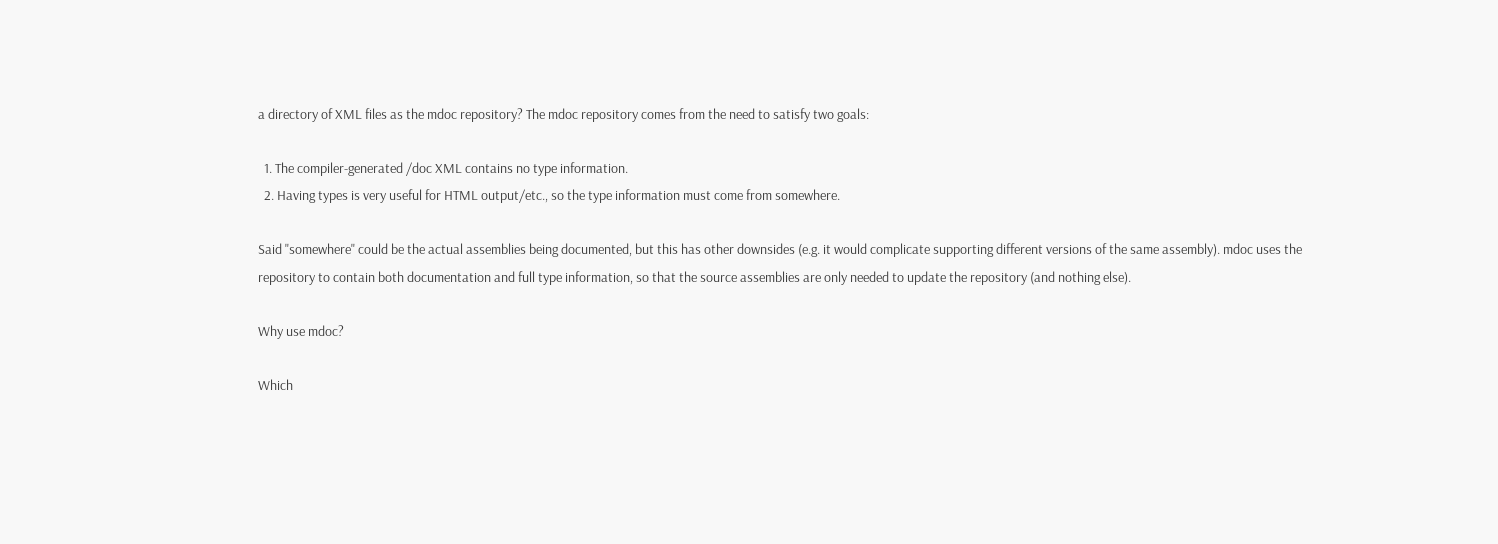a directory of XML files as the mdoc repository? The mdoc repository comes from the need to satisfy two goals:

  1. The compiler-generated /doc XML contains no type information.
  2. Having types is very useful for HTML output/etc., so the type information must come from somewhere.

Said "somewhere" could be the actual assemblies being documented, but this has other downsides (e.g. it would complicate supporting different versions of the same assembly). mdoc uses the repository to contain both documentation and full type information, so that the source assemblies are only needed to update the repository (and nothing else).

Why use mdoc?

Which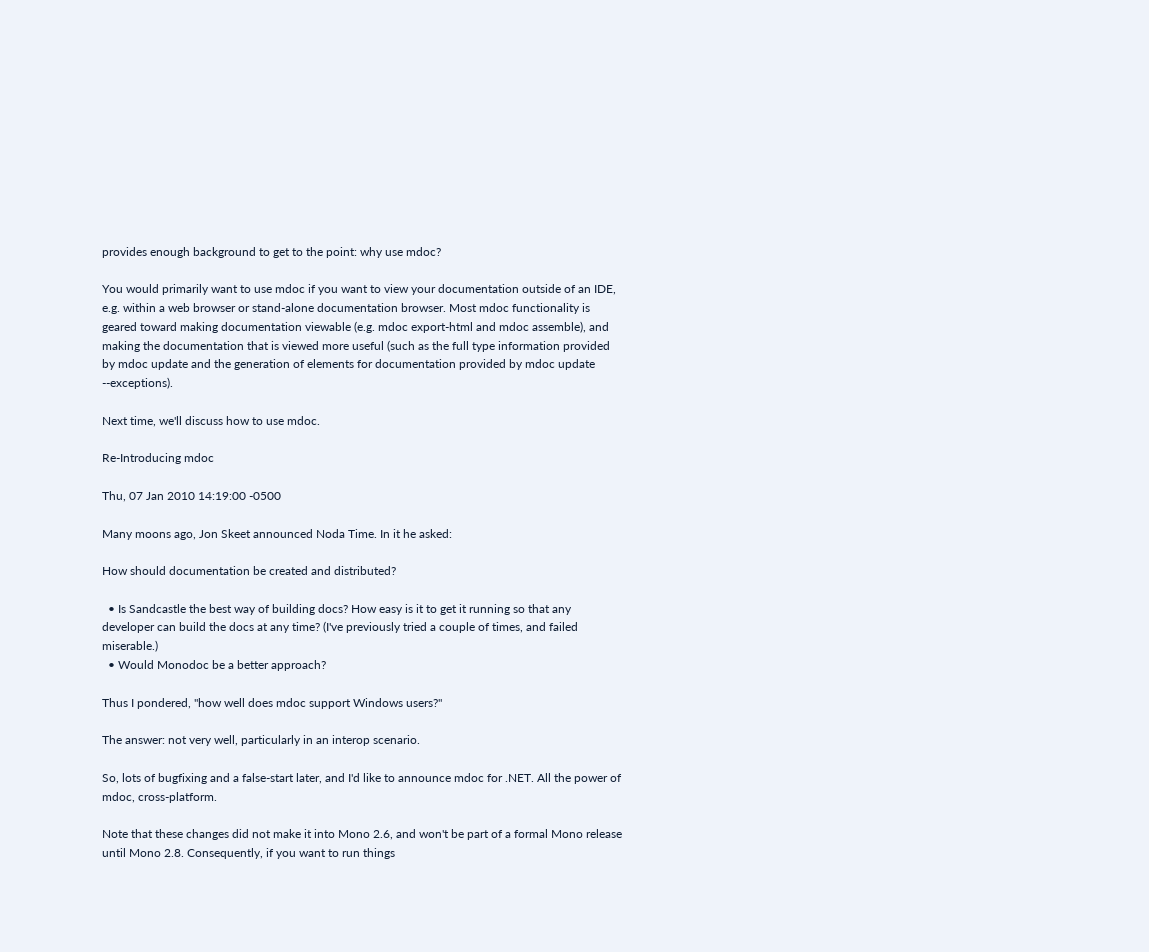provides enough background to get to the point: why use mdoc?

You would primarily want to use mdoc if you want to view your documentation outside of an IDE, e.g. within a web browser or stand-alone documentation browser. Most mdoc functionality is geared toward making documentation viewable (e.g. mdoc export-html and mdoc assemble), and making the documentation that is viewed more useful (such as the full type information provided by mdoc update and the generation of elements for documentation provided by mdoc update --exceptions).

Next time, we'll discuss how to use mdoc.

Re-Introducing mdoc

Thu, 07 Jan 2010 14:19:00 -0500

Many moons ago, Jon Skeet announced Noda Time. In it he asked:

How should documentation be created and distributed?

  • Is Sandcastle the best way of building docs? How easy is it to get it running so that any developer can build the docs at any time? (I've previously tried a couple of times, and failed miserable.)
  • Would Monodoc be a better approach?

Thus I pondered, "how well does mdoc support Windows users?"

The answer: not very well, particularly in an interop scenario.

So, lots of bugfixing and a false-start later, and I'd like to announce mdoc for .NET. All the power of mdoc, cross-platform.

Note that these changes did not make it into Mono 2.6, and won't be part of a formal Mono release until Mono 2.8. Consequently, if you want to run things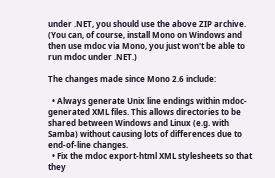under .NET, you should use the above ZIP archive. (You can, of course, install Mono on Windows and then use mdoc via Mono, you just won't be able to run mdoc under .NET.)

The changes made since Mono 2.6 include:

  • Always generate Unix line endings within mdoc-generated XML files. This allows directories to be shared between Windows and Linux (e.g. with Samba) without causing lots of differences due to end-of-line changes.
  • Fix the mdoc export-html XML stylesheets so that they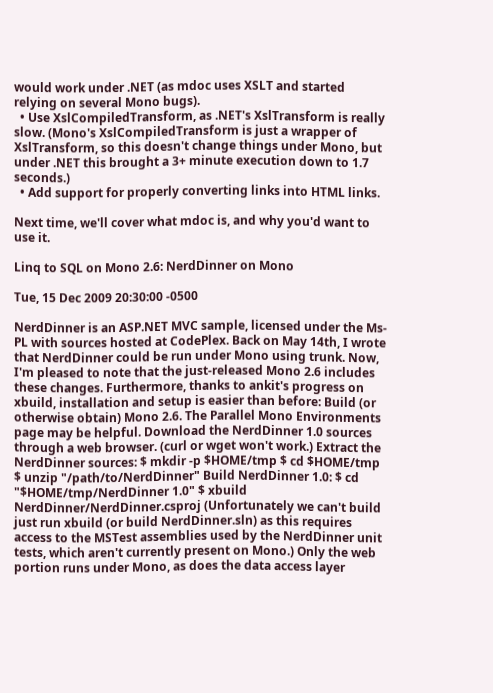would work under .NET (as mdoc uses XSLT and started relying on several Mono bugs).
  • Use XslCompiledTransform, as .NET's XslTransform is really slow. (Mono's XslCompiledTransform is just a wrapper of XslTransform, so this doesn't change things under Mono, but under .NET this brought a 3+ minute execution down to 1.7 seconds.)
  • Add support for properly converting links into HTML links.

Next time, we'll cover what mdoc is, and why you'd want to use it.

Linq to SQL on Mono 2.6: NerdDinner on Mono

Tue, 15 Dec 2009 20:30:00 -0500

NerdDinner is an ASP.NET MVC sample, licensed under the Ms-PL with sources hosted at CodePlex. Back on May 14th, I wrote that NerdDinner could be run under Mono using trunk. Now, I'm pleased to note that the just-released Mono 2.6 includes these changes. Furthermore, thanks to ankit's progress on xbuild, installation and setup is easier than before: Build (or otherwise obtain) Mono 2.6. The Parallel Mono Environments page may be helpful. Download the NerdDinner 1.0 sources through a web browser. (curl or wget won't work.) Extract the NerdDinner sources: $ mkdir -p $HOME/tmp $ cd $HOME/tmp $ unzip "/path/to/NerdDinner" Build NerdDinner 1.0: $ cd "$HOME/tmp/NerdDinner 1.0" $ xbuild NerdDinner/NerdDinner.csproj (Unfortunately we can't build just run xbuild (or build NerdDinner.sln) as this requires access to the MSTest assemblies used by the NerdDinner unit tests, which aren't currently present on Mono.) Only the web portion runs under Mono, as does the data access layer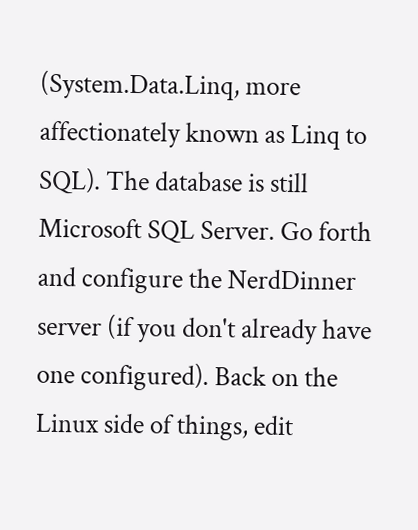(System.Data.Linq, more affectionately known as Linq to SQL). The database is still Microsoft SQL Server. Go forth and configure the NerdDinner server (if you don't already have one configured). Back on the Linux side of things, edit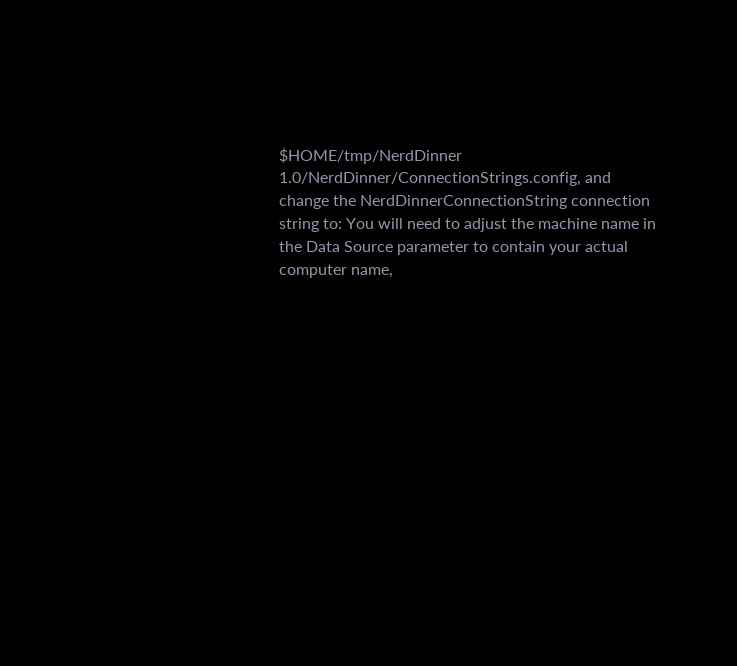$HOME/tmp/NerdDinner 1.0/NerdDinner/ConnectionStrings.config, and change the NerdDinnerConnectionString connection string to: You will need to adjust the machine name in the Data Source parameter to contain your actual computer name,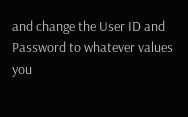and change the User ID and Password to whatever values you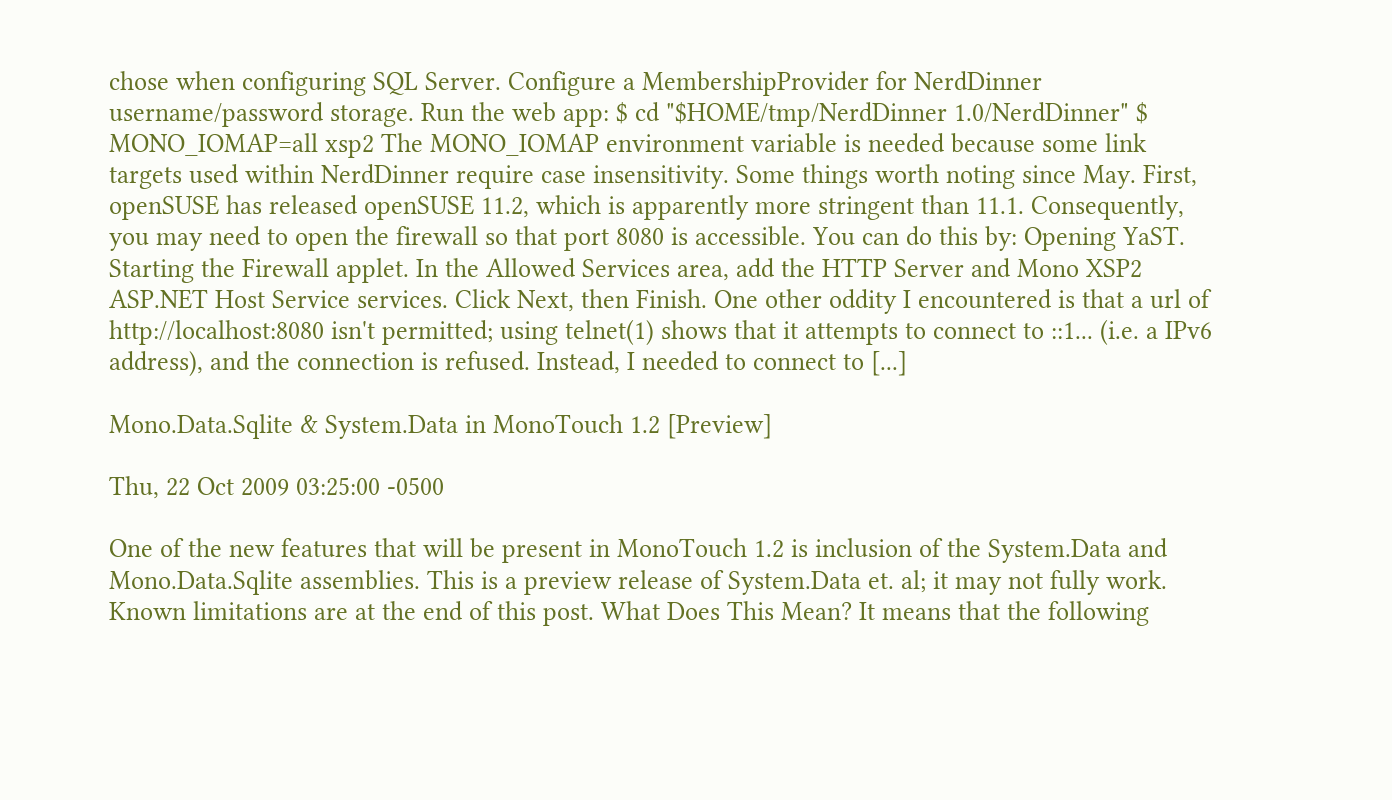chose when configuring SQL Server. Configure a MembershipProvider for NerdDinner username/password storage. Run the web app: $ cd "$HOME/tmp/NerdDinner 1.0/NerdDinner" $ MONO_IOMAP=all xsp2 The MONO_IOMAP environment variable is needed because some link targets used within NerdDinner require case insensitivity. Some things worth noting since May. First, openSUSE has released openSUSE 11.2, which is apparently more stringent than 11.1. Consequently, you may need to open the firewall so that port 8080 is accessible. You can do this by: Opening YaST. Starting the Firewall applet. In the Allowed Services area, add the HTTP Server and Mono XSP2 ASP.NET Host Service services. Click Next, then Finish. One other oddity I encountered is that a url of http://localhost:8080 isn't permitted; using telnet(1) shows that it attempts to connect to ::1... (i.e. a IPv6 address), and the connection is refused. Instead, I needed to connect to [...]

Mono.Data.Sqlite & System.Data in MonoTouch 1.2 [Preview]

Thu, 22 Oct 2009 03:25:00 -0500

One of the new features that will be present in MonoTouch 1.2 is inclusion of the System.Data and Mono.Data.Sqlite assemblies. This is a preview release of System.Data et. al; it may not fully work. Known limitations are at the end of this post. What Does This Mean? It means that the following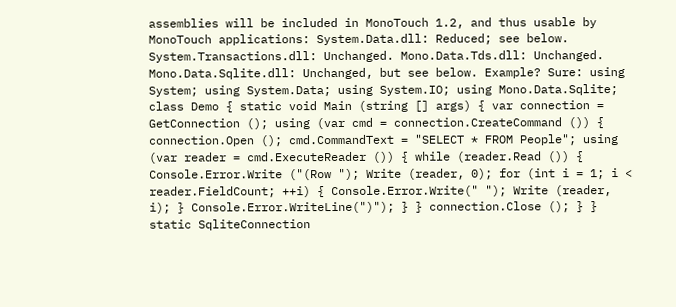assemblies will be included in MonoTouch 1.2, and thus usable by MonoTouch applications: System.Data.dll: Reduced; see below. System.Transactions.dll: Unchanged. Mono.Data.Tds.dll: Unchanged. Mono.Data.Sqlite.dll: Unchanged, but see below. Example? Sure: using System; using System.Data; using System.IO; using Mono.Data.Sqlite; class Demo { static void Main (string [] args) { var connection = GetConnection (); using (var cmd = connection.CreateCommand ()) { connection.Open (); cmd.CommandText = "SELECT * FROM People"; using (var reader = cmd.ExecuteReader ()) { while (reader.Read ()) { Console.Error.Write ("(Row "); Write (reader, 0); for (int i = 1; i < reader.FieldCount; ++i) { Console.Error.Write(" "); Write (reader, i); } Console.Error.WriteLine(")"); } } connection.Close (); } } static SqliteConnection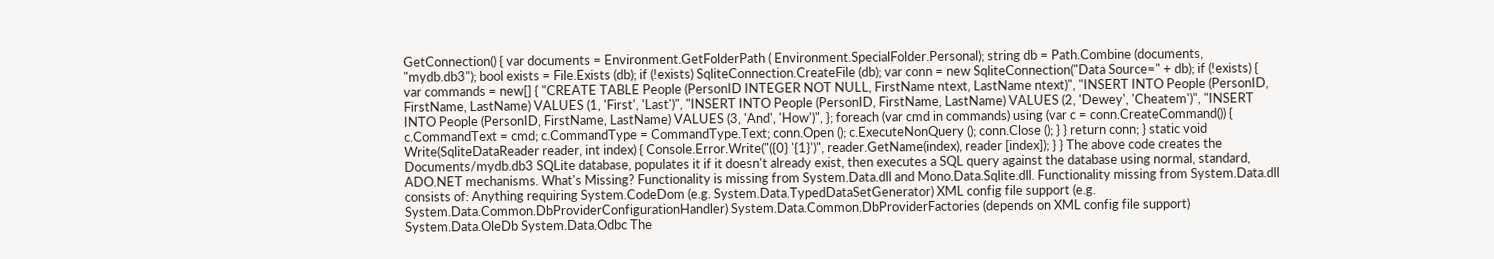GetConnection() { var documents = Environment.GetFolderPath ( Environment.SpecialFolder.Personal); string db = Path.Combine (documents, "mydb.db3"); bool exists = File.Exists (db); if (!exists) SqliteConnection.CreateFile (db); var conn = new SqliteConnection("Data Source=" + db); if (!exists) { var commands = new[] { "CREATE TABLE People (PersonID INTEGER NOT NULL, FirstName ntext, LastName ntext)", "INSERT INTO People (PersonID, FirstName, LastName) VALUES (1, 'First', 'Last')", "INSERT INTO People (PersonID, FirstName, LastName) VALUES (2, 'Dewey', 'Cheatem')", "INSERT INTO People (PersonID, FirstName, LastName) VALUES (3, 'And', 'How')", }; foreach (var cmd in commands) using (var c = conn.CreateCommand()) { c.CommandText = cmd; c.CommandType = CommandType.Text; conn.Open (); c.ExecuteNonQuery (); conn.Close (); } } return conn; } static void Write(SqliteDataReader reader, int index) { Console.Error.Write("({0} '{1}')", reader.GetName(index), reader [index]); } } The above code creates the Documents/mydb.db3 SQLite database, populates it if it doesn't already exist, then executes a SQL query against the database using normal, standard, ADO.NET mechanisms. What's Missing? Functionality is missing from System.Data.dll and Mono.Data.Sqlite.dll. Functionality missing from System.Data.dll consists of: Anything requiring System.CodeDom (e.g. System.Data.TypedDataSetGenerator) XML config file support (e.g. System.Data.Common.DbProviderConfigurationHandler) System.Data.Common.DbProviderFactories (depends on XML config file support) System.Data.OleDb System.Data.Odbc The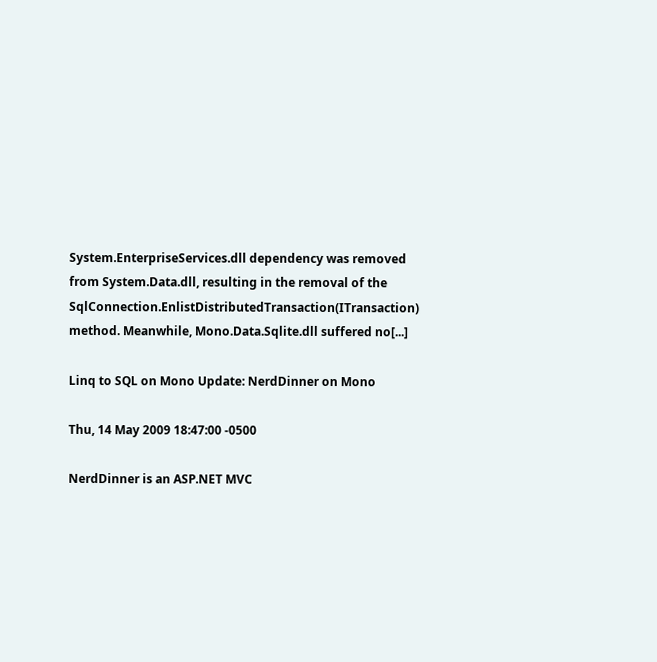System.EnterpriseServices.dll dependency was removed from System.Data.dll, resulting in the removal of the SqlConnection.EnlistDistributedTransaction(ITransaction) method. Meanwhile, Mono.Data.Sqlite.dll suffered no[...]

Linq to SQL on Mono Update: NerdDinner on Mono

Thu, 14 May 2009 18:47:00 -0500

NerdDinner is an ASP.NET MVC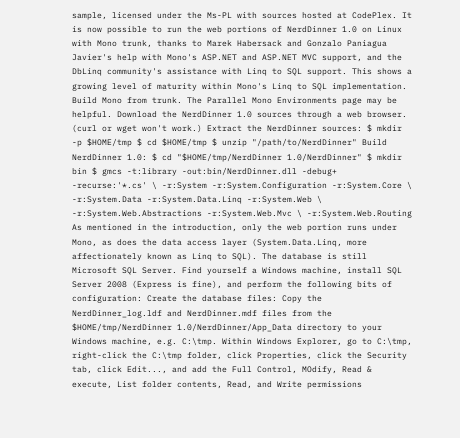sample, licensed under the Ms-PL with sources hosted at CodePlex. It is now possible to run the web portions of NerdDinner 1.0 on Linux with Mono trunk, thanks to Marek Habersack and Gonzalo Paniagua Javier's help with Mono's ASP.NET and ASP.NET MVC support, and the DbLinq community's assistance with Linq to SQL support. This shows a growing level of maturity within Mono's Linq to SQL implementation. Build Mono from trunk. The Parallel Mono Environments page may be helpful. Download the NerdDinner 1.0 sources through a web browser. (curl or wget won't work.) Extract the NerdDinner sources: $ mkdir -p $HOME/tmp $ cd $HOME/tmp $ unzip "/path/to/NerdDinner" Build NerdDinner 1.0: $ cd "$HOME/tmp/NerdDinner 1.0/NerdDinner" $ mkdir bin $ gmcs -t:library -out:bin/NerdDinner.dll -debug+ -recurse:'*.cs' \ -r:System -r:System.Configuration -r:System.Core \ -r:System.Data -r:System.Data.Linq -r:System.Web \ -r:System.Web.Abstractions -r:System.Web.Mvc \ -r:System.Web.Routing As mentioned in the introduction, only the web portion runs under Mono, as does the data access layer (System.Data.Linq, more affectionately known as Linq to SQL). The database is still Microsoft SQL Server. Find yourself a Windows machine, install SQL Server 2008 (Express is fine), and perform the following bits of configuration: Create the database files: Copy the NerdDinner_log.ldf and NerdDinner.mdf files from the $HOME/tmp/NerdDinner 1.0/NerdDinner/App_Data directory to your Windows machine, e.g. C:\tmp. Within Windows Explorer, go to C:\tmp, right-click the C:\tmp folder, click Properties, click the Security tab, click Edit..., and add the Full Control, MOdify, Read & execute, List folder contents, Read, and Write permissions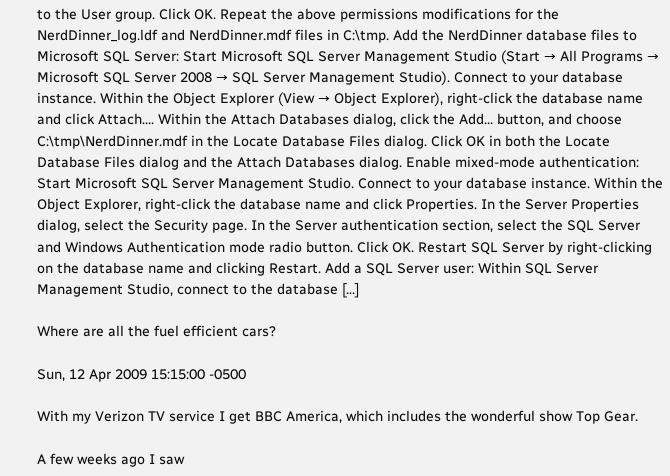to the User group. Click OK. Repeat the above permissions modifications for the NerdDinner_log.ldf and NerdDinner.mdf files in C:\tmp. Add the NerdDinner database files to Microsoft SQL Server: Start Microsoft SQL Server Management Studio (Start → All Programs → Microsoft SQL Server 2008 → SQL Server Management Studio). Connect to your database instance. Within the Object Explorer (View → Object Explorer), right-click the database name and click Attach.... Within the Attach Databases dialog, click the Add... button, and choose C:\tmp\NerdDinner.mdf in the Locate Database Files dialog. Click OK in both the Locate Database Files dialog and the Attach Databases dialog. Enable mixed-mode authentication: Start Microsoft SQL Server Management Studio. Connect to your database instance. Within the Object Explorer, right-click the database name and click Properties. In the Server Properties dialog, select the Security page. In the Server authentication section, select the SQL Server and Windows Authentication mode radio button. Click OK. Restart SQL Server by right-clicking on the database name and clicking Restart. Add a SQL Server user: Within SQL Server Management Studio, connect to the database [...]

Where are all the fuel efficient cars?

Sun, 12 Apr 2009 15:15:00 -0500

With my Verizon TV service I get BBC America, which includes the wonderful show Top Gear.

A few weeks ago I saw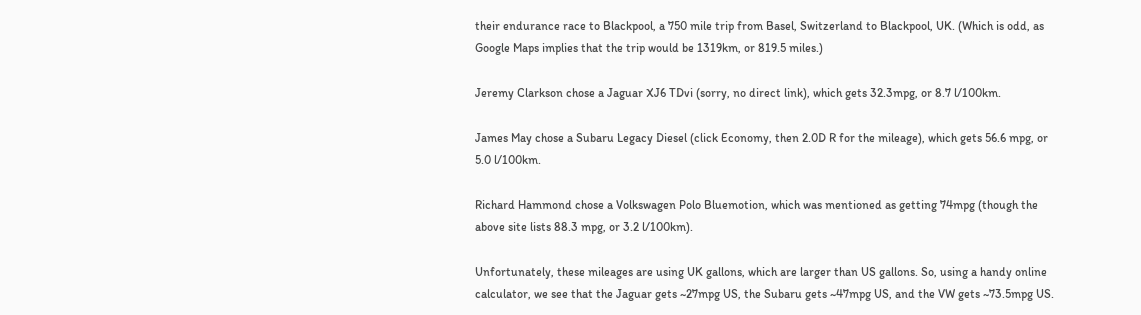their endurance race to Blackpool, a 750 mile trip from Basel, Switzerland to Blackpool, UK. (Which is odd, as Google Maps implies that the trip would be 1319km, or 819.5 miles.)

Jeremy Clarkson chose a Jaguar XJ6 TDvi (sorry, no direct link), which gets 32.3mpg, or 8.7 l/100km.

James May chose a Subaru Legacy Diesel (click Economy, then 2.0D R for the mileage), which gets 56.6 mpg, or 5.0 l/100km.

Richard Hammond chose a Volkswagen Polo Bluemotion, which was mentioned as getting 74mpg (though the above site lists 88.3 mpg, or 3.2 l/100km).

Unfortunately, these mileages are using UK gallons, which are larger than US gallons. So, using a handy online calculator, we see that the Jaguar gets ~27mpg US, the Subaru gets ~47mpg US, and the VW gets ~73.5mpg US.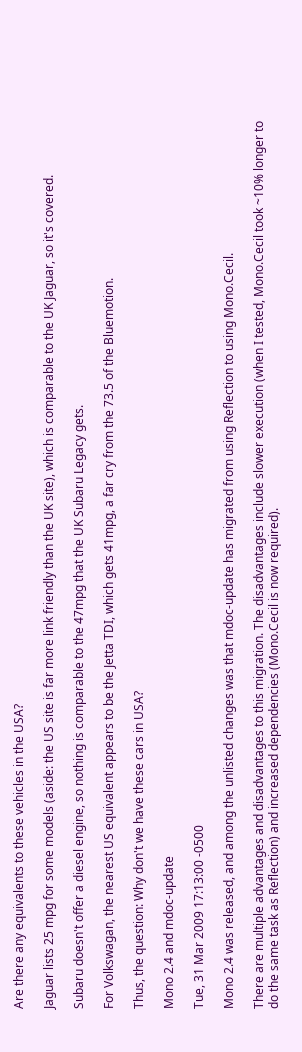Are there any equivalents to these vehicles in the USA?

Jaguar lists 25 mpg for some models (aside: the US site is far more link friendly than the UK site), which is comparable to the UK Jaguar, so it's covered.

Subaru doesn't offer a diesel engine, so nothing is comparable to the 47mpg that the UK Subaru Legacy gets.

For Volkswagan, the nearest US equivalent appears to be the Jetta TDI, which gets 41mpg, a far cry from the 73.5 of the Bluemotion.

Thus, the question: Why don't we have these cars in USA?

Mono 2.4 and mdoc-update

Tue, 31 Mar 2009 17:13:00 -0500

Mono 2.4 was released, and among the unlisted changes was that mdoc-update has migrated from using Reflection to using Mono.Cecil.

There are multiple advantages and disadvantages to this migration. The disadvantages include slower execution (when I tested, Mono.Cecil took ~10% longer to do the same task as Reflection) and increased dependencies (Mono.Cecil is now required).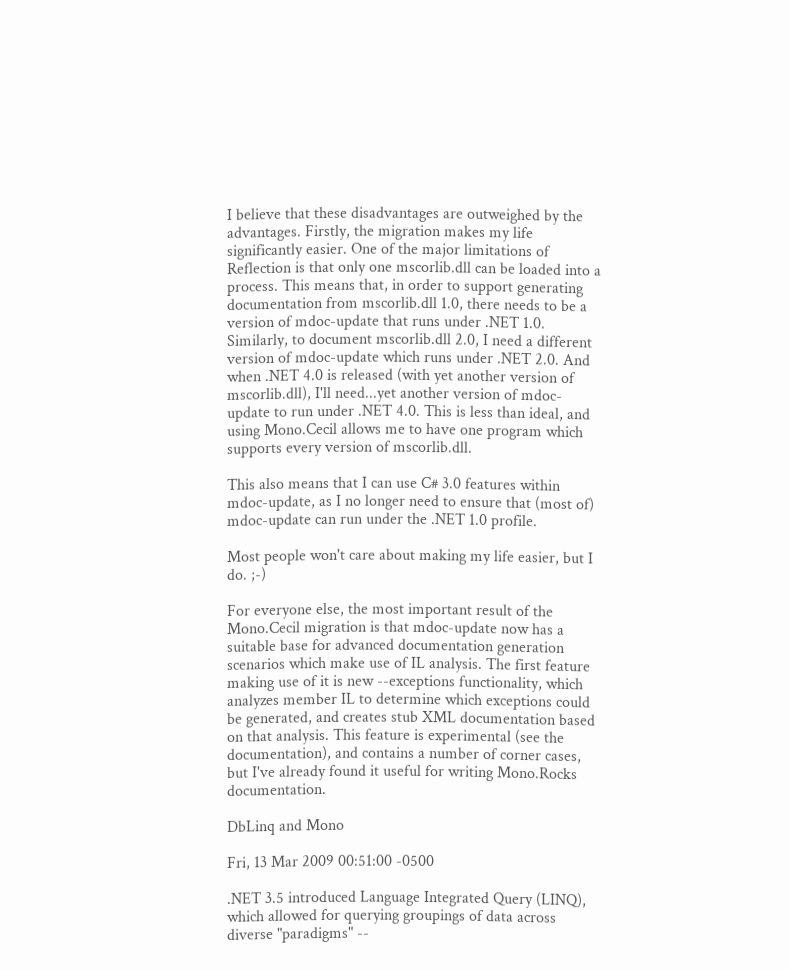I believe that these disadvantages are outweighed by the advantages. Firstly, the migration makes my life significantly easier. One of the major limitations of Reflection is that only one mscorlib.dll can be loaded into a process. This means that, in order to support generating documentation from mscorlib.dll 1.0, there needs to be a version of mdoc-update that runs under .NET 1.0. Similarly, to document mscorlib.dll 2.0, I need a different version of mdoc-update which runs under .NET 2.0. And when .NET 4.0 is released (with yet another version of mscorlib.dll), I'll need...yet another version of mdoc-update to run under .NET 4.0. This is less than ideal, and using Mono.Cecil allows me to have one program which supports every version of mscorlib.dll.

This also means that I can use C# 3.0 features within mdoc-update, as I no longer need to ensure that (most of) mdoc-update can run under the .NET 1.0 profile.

Most people won't care about making my life easier, but I do. ;-)

For everyone else, the most important result of the Mono.Cecil migration is that mdoc-update now has a suitable base for advanced documentation generation scenarios which make use of IL analysis. The first feature making use of it is new --exceptions functionality, which analyzes member IL to determine which exceptions could be generated, and creates stub XML documentation based on that analysis. This feature is experimental (see the documentation), and contains a number of corner cases, but I've already found it useful for writing Mono.Rocks documentation.

DbLinq and Mono

Fri, 13 Mar 2009 00:51:00 -0500

.NET 3.5 introduced Language Integrated Query (LINQ), which allowed for querying groupings of data across diverse "paradigms" --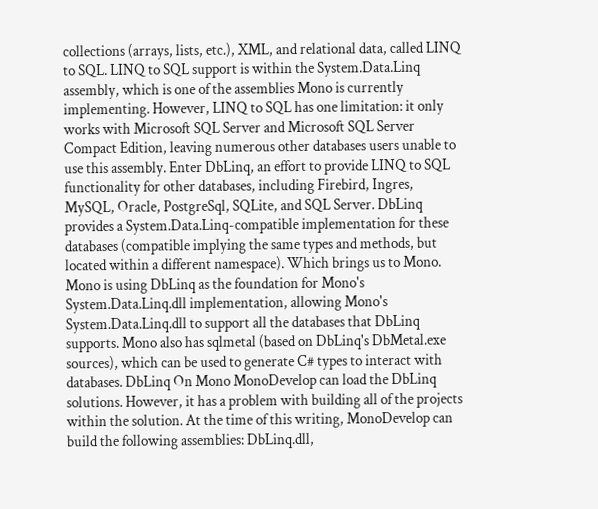collections (arrays, lists, etc.), XML, and relational data, called LINQ to SQL. LINQ to SQL support is within the System.Data.Linq assembly, which is one of the assemblies Mono is currently implementing. However, LINQ to SQL has one limitation: it only works with Microsoft SQL Server and Microsoft SQL Server Compact Edition, leaving numerous other databases users unable to use this assembly. Enter DbLinq, an effort to provide LINQ to SQL functionality for other databases, including Firebird, Ingres, MySQL, Oracle, PostgreSql, SQLite, and SQL Server. DbLinq provides a System.Data.Linq-compatible implementation for these databases (compatible implying the same types and methods, but located within a different namespace). Which brings us to Mono. Mono is using DbLinq as the foundation for Mono's System.Data.Linq.dll implementation, allowing Mono's System.Data.Linq.dll to support all the databases that DbLinq supports. Mono also has sqlmetal (based on DbLinq's DbMetal.exe sources), which can be used to generate C# types to interact with databases. DbLinq On Mono MonoDevelop can load the DbLinq solutions. However, it has a problem with building all of the projects within the solution. At the time of this writing, MonoDevelop can build the following assemblies: DbLinq.dll,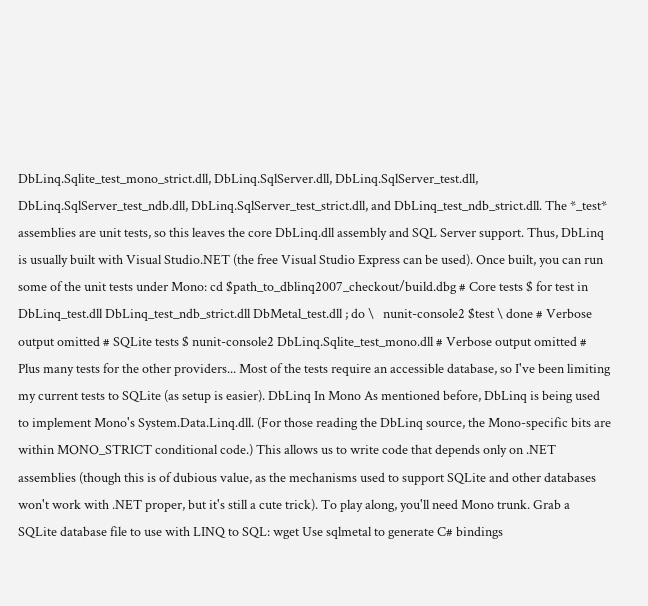DbLinq.Sqlite_test_mono_strict.dll, DbLinq.SqlServer.dll, DbLinq.SqlServer_test.dll, DbLinq.SqlServer_test_ndb.dll, DbLinq.SqlServer_test_strict.dll, and DbLinq_test_ndb_strict.dll. The *_test* assemblies are unit tests, so this leaves the core DbLinq.dll assembly and SQL Server support. Thus, DbLinq is usually built with Visual Studio.NET (the free Visual Studio Express can be used). Once built, you can run some of the unit tests under Mono: cd $path_to_dblinq2007_checkout/build.dbg # Core tests $ for test in DbLinq_test.dll DbLinq_test_ndb_strict.dll DbMetal_test.dll ; do \   nunit-console2 $test \ done # Verbose output omitted # SQLite tests $ nunit-console2 DbLinq.Sqlite_test_mono.dll # Verbose output omitted # Plus many tests for the other providers... Most of the tests require an accessible database, so I've been limiting my current tests to SQLite (as setup is easier). DbLinq In Mono As mentioned before, DbLinq is being used to implement Mono's System.Data.Linq.dll. (For those reading the DbLinq source, the Mono-specific bits are within MONO_STRICT conditional code.) This allows us to write code that depends only on .NET assemblies (though this is of dubious value, as the mechanisms used to support SQLite and other databases won't work with .NET proper, but it's still a cute trick). To play along, you'll need Mono trunk. Grab a SQLite database file to use with LINQ to SQL: wget Use sqlmetal to generate C# bindings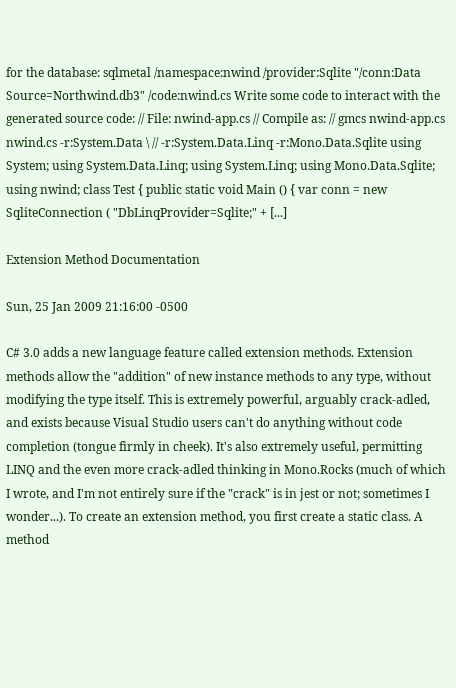for the database: sqlmetal /namespace:nwind /provider:Sqlite "/conn:Data Source=Northwind.db3" /code:nwind.cs Write some code to interact with the generated source code: // File: nwind-app.cs // Compile as: // gmcs nwind-app.cs nwind.cs -r:System.Data \ // -r:System.Data.Linq -r:Mono.Data.Sqlite using System; using System.Data.Linq; using System.Linq; using Mono.Data.Sqlite; using nwind; class Test { public static void Main () { var conn = new SqliteConnection ( "DbLinqProvider=Sqlite;" + [...]

Extension Method Documentation

Sun, 25 Jan 2009 21:16:00 -0500

C# 3.0 adds a new language feature called extension methods. Extension methods allow the "addition" of new instance methods to any type, without modifying the type itself. This is extremely powerful, arguably crack-adled, and exists because Visual Studio users can't do anything without code completion (tongue firmly in cheek). It's also extremely useful, permitting LINQ and the even more crack-adled thinking in Mono.Rocks (much of which I wrote, and I'm not entirely sure if the "crack" is in jest or not; sometimes I wonder...). To create an extension method, you first create a static class. A method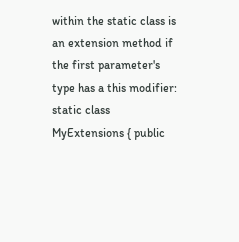within the static class is an extension method if the first parameter's type has a this modifier: static class MyExtensions { public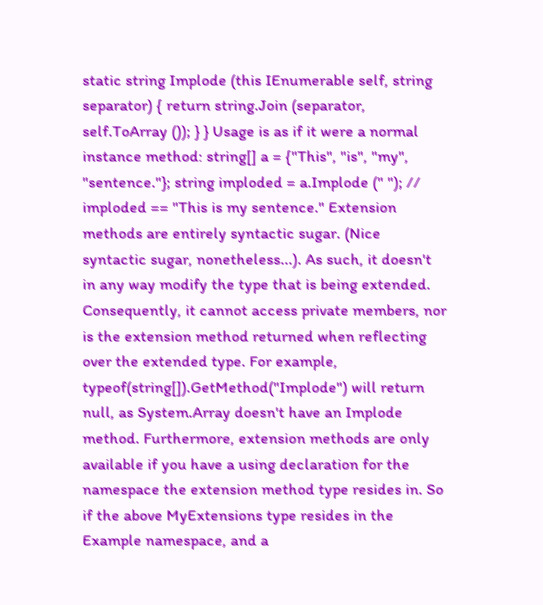static string Implode (this IEnumerable self, string separator) { return string.Join (separator, self.ToArray ()); } } Usage is as if it were a normal instance method: string[] a = {"This", "is", "my", "sentence."}; string imploded = a.Implode (" "); // imploded == "This is my sentence." Extension methods are entirely syntactic sugar. (Nice syntactic sugar, nonetheless...). As such, it doesn't in any way modify the type that is being extended. Consequently, it cannot access private members, nor is the extension method returned when reflecting over the extended type. For example, typeof(string[]).GetMethod("Implode") will return null, as System.Array doesn't have an Implode method. Furthermore, extension methods are only available if you have a using declaration for the namespace the extension method type resides in. So if the above MyExtensions type resides in the Example namespace, and a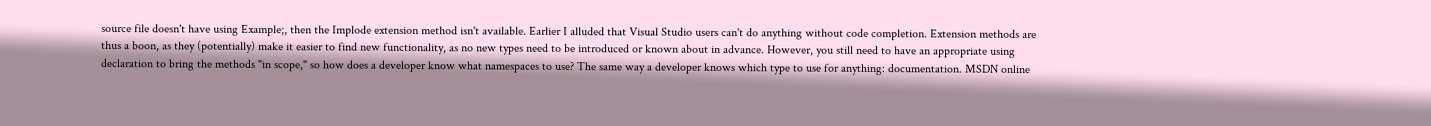source file doesn't have using Example;, then the Implode extension method isn't available. Earlier I alluded that Visual Studio users can't do anything without code completion. Extension methods are thus a boon, as they (potentially) make it easier to find new functionality, as no new types need to be introduced or known about in advance. However, you still need to have an appropriate using declaration to bring the methods "in scope," so how does a developer know what namespaces to use? The same way a developer knows which type to use for anything: documentation. MSDN online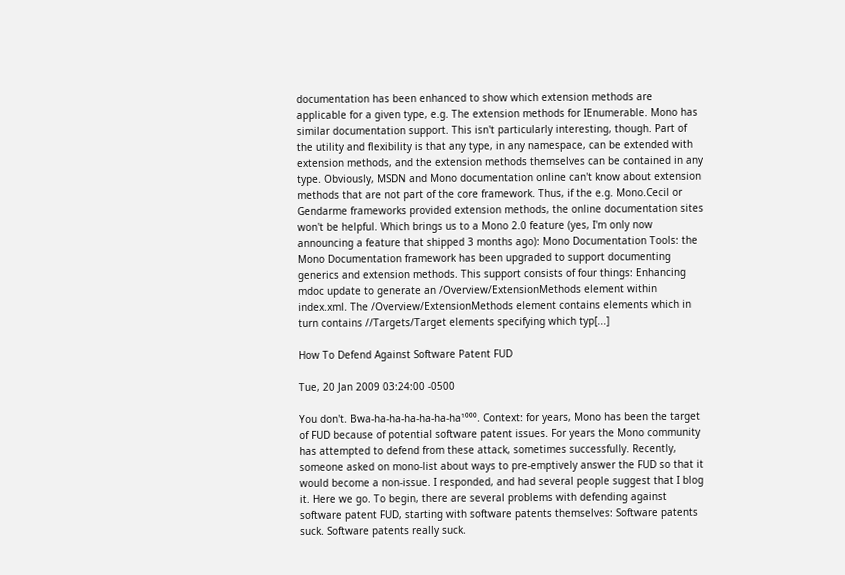documentation has been enhanced to show which extension methods are applicable for a given type, e.g. The extension methods for IEnumerable. Mono has similar documentation support. This isn't particularly interesting, though. Part of the utility and flexibility is that any type, in any namespace, can be extended with extension methods, and the extension methods themselves can be contained in any type. Obviously, MSDN and Mono documentation online can't know about extension methods that are not part of the core framework. Thus, if the e.g. Mono.Cecil or Gendarme frameworks provided extension methods, the online documentation sites won't be helpful. Which brings us to a Mono 2.0 feature (yes, I'm only now announcing a feature that shipped 3 months ago): Mono Documentation Tools: the Mono Documentation framework has been upgraded to support documenting generics and extension methods. This support consists of four things: Enhancing mdoc update to generate an /Overview/ExtensionMethods element within index.xml. The /Overview/ExtensionMethods element contains elements which in turn contains //Targets/Target elements specifying which typ[...]

How To Defend Against Software Patent FUD

Tue, 20 Jan 2009 03:24:00 -0500

You don't. Bwa-ha-ha-ha-ha-ha-ha¹⁰⁰⁰. Context: for years, Mono has been the target of FUD because of potential software patent issues. For years the Mono community has attempted to defend from these attack, sometimes successfully. Recently, someone asked on mono-list about ways to pre-emptively answer the FUD so that it would become a non-issue. I responded, and had several people suggest that I blog it. Here we go. To begin, there are several problems with defending against software patent FUD, starting with software patents themselves: Software patents suck. Software patents really suck.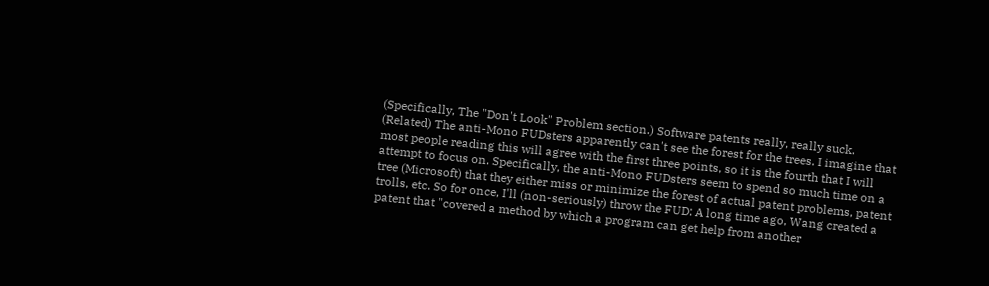(Specifically, The "Don't Look" Problem section.) Software patents really, really suck. (Related) The anti-Mono FUDsters apparently can't see the forest for the trees. I imagine that most people reading this will agree with the first three points, so it is the fourth that I will attempt to focus on. Specifically, the anti-Mono FUDsters seem to spend so much time on a tree (Microsoft) that they either miss or minimize the forest of actual patent problems, patent trolls, etc. So for once, I'll (non-seriously) throw the FUD: A long time ago, Wang created a patent that "covered a method by which a program can get help from another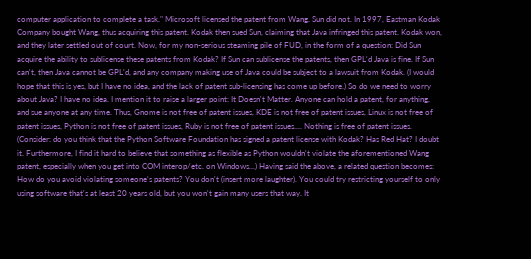computer application to complete a task." Microsoft licensed the patent from Wang. Sun did not. In 1997, Eastman Kodak Company bought Wang, thus acquiring this patent. Kodak then sued Sun, claiming that Java infringed this patent. Kodak won, and they later settled out of court. Now, for my non-serious steaming pile of FUD, in the form of a question: Did Sun acquire the ability to sublicense these patents from Kodak? If Sun can sublicense the patents, then GPL'd Java is fine. If Sun can't, then Java cannot be GPL'd, and any company making use of Java could be subject to a lawsuit from Kodak. (I would hope that this is yes, but I have no idea, and the lack of patent sub-licensing has come up before.) So do we need to worry about Java? I have no idea. I mention it to raise a larger point: It Doesn't Matter. Anyone can hold a patent, for anything, and sue anyone at any time. Thus, Gnome is not free of patent issues, KDE is not free of patent issues, Linux is not free of patent issues, Python is not free of patent issues, Ruby is not free of patent issues.... Nothing is free of patent issues. (Consider: do you think that the Python Software Foundation has signed a patent license with Kodak? Has Red Hat? I doubt it. Furthermore, I find it hard to believe that something as flexible as Python wouldn't violate the aforementioned Wang patent, especially when you get into COM interop/etc. on Windows...) Having said the above, a related question becomes: How do you avoid violating someone's patents? You don't (insert more laughter). You could try restricting yourself to only using software that's at least 20 years old, but you won't gain many users that way. It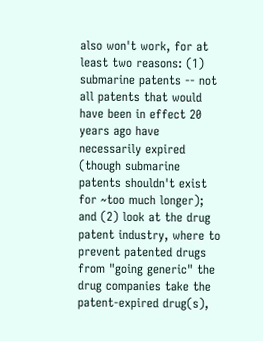also won't work, for at least two reasons: (1) submarine patents -- not all patents that would have been in effect 20 years ago have necessarily expired (though submarine patents shouldn't exist for ~too much longer); and (2) look at the drug patent industry, where to prevent patented drugs from "going generic" the drug companies take the patent-expired drug(s),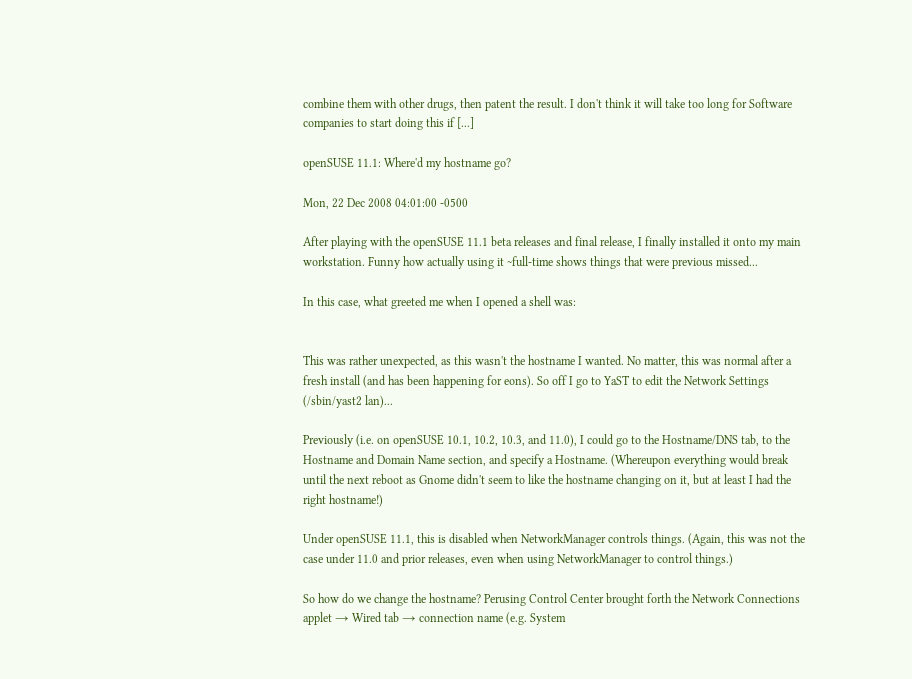combine them with other drugs, then patent the result. I don't think it will take too long for Software companies to start doing this if [...]

openSUSE 11.1: Where'd my hostname go?

Mon, 22 Dec 2008 04:01:00 -0500

After playing with the openSUSE 11.1 beta releases and final release, I finally installed it onto my main workstation. Funny how actually using it ~full-time shows things that were previous missed...

In this case, what greeted me when I opened a shell was:


This was rather unexpected, as this wasn't the hostname I wanted. No matter, this was normal after a fresh install (and has been happening for eons). So off I go to YaST to edit the Network Settings (/sbin/yast2 lan)...

Previously (i.e. on openSUSE 10.1, 10.2, 10.3, and 11.0), I could go to the Hostname/DNS tab, to the Hostname and Domain Name section, and specify a Hostname. (Whereupon everything would break until the next reboot as Gnome didn't seem to like the hostname changing on it, but at least I had the right hostname!)

Under openSUSE 11.1, this is disabled when NetworkManager controls things. (Again, this was not the case under 11.0 and prior releases, even when using NetworkManager to control things.)

So how do we change the hostname? Perusing Control Center brought forth the Network Connections applet → Wired tab → connection name (e.g. System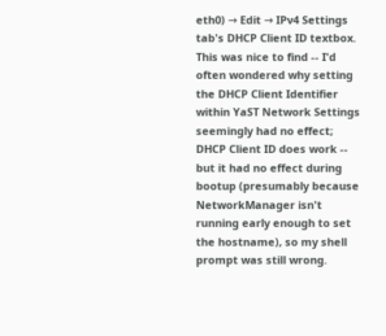eth0) → Edit → IPv4 Settings tab's DHCP Client ID textbox. This was nice to find -- I'd often wondered why setting the DHCP Client Identifier within YaST Network Settings seemingly had no effect; DHCP Client ID does work -- but it had no effect during bootup (presumably because NetworkManager isn't running early enough to set the hostname), so my shell prompt was still wrong.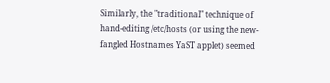Similarly, the "traditional" technique of hand-editing /etc/hosts (or using the new-fangled Hostnames YaST applet) seemed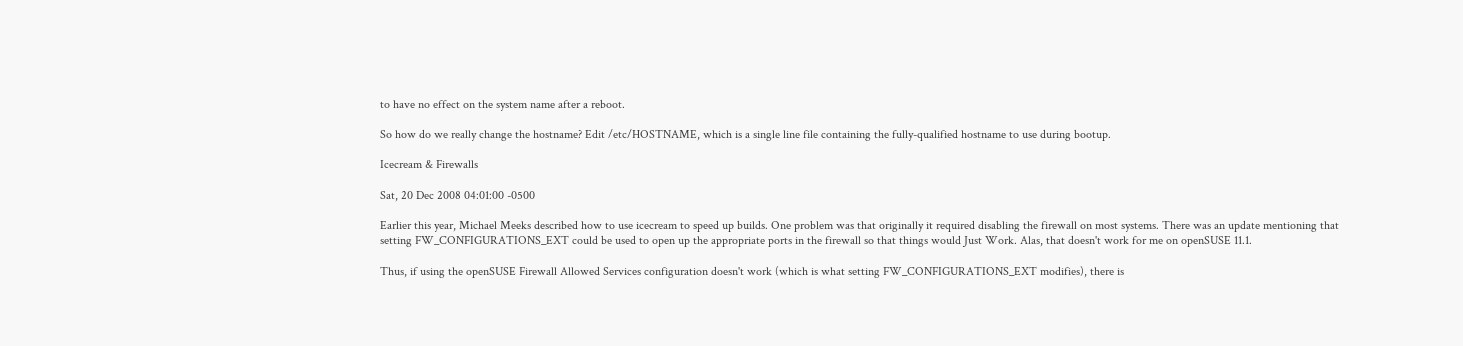to have no effect on the system name after a reboot.

So how do we really change the hostname? Edit /etc/HOSTNAME, which is a single line file containing the fully-qualified hostname to use during bootup.

Icecream & Firewalls

Sat, 20 Dec 2008 04:01:00 -0500

Earlier this year, Michael Meeks described how to use icecream to speed up builds. One problem was that originally it required disabling the firewall on most systems. There was an update mentioning that setting FW_CONFIGURATIONS_EXT could be used to open up the appropriate ports in the firewall so that things would Just Work. Alas, that doesn't work for me on openSUSE 11.1.

Thus, if using the openSUSE Firewall Allowed Services configuration doesn't work (which is what setting FW_CONFIGURATIONS_EXT modifies), there is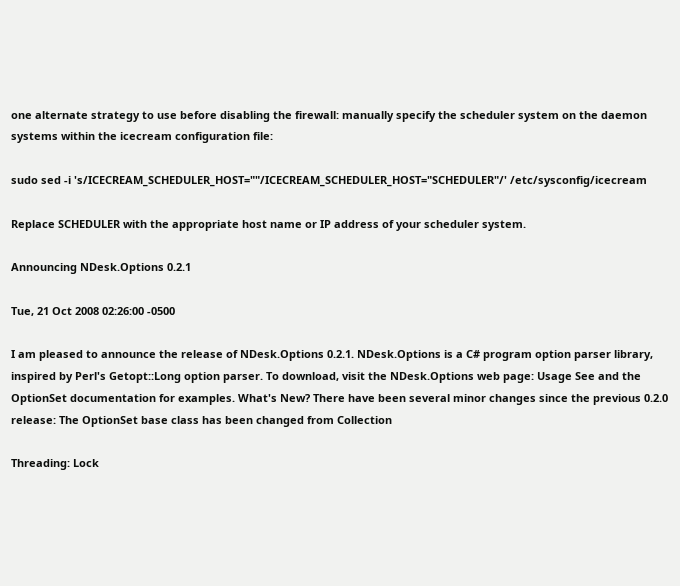one alternate strategy to use before disabling the firewall: manually specify the scheduler system on the daemon systems within the icecream configuration file:

sudo sed -i 's/ICECREAM_SCHEDULER_HOST=""/ICECREAM_SCHEDULER_HOST="SCHEDULER"/' /etc/sysconfig/icecream

Replace SCHEDULER with the appropriate host name or IP address of your scheduler system.

Announcing NDesk.Options 0.2.1

Tue, 21 Oct 2008 02:26:00 -0500

I am pleased to announce the release of NDesk.Options 0.2.1. NDesk.Options is a C# program option parser library, inspired by Perl's Getopt::Long option parser. To download, visit the NDesk.Options web page: Usage See and the OptionSet documentation for examples. What's New? There have been several minor changes since the previous 0.2.0 release: The OptionSet base class has been changed from Collection

Threading: Lock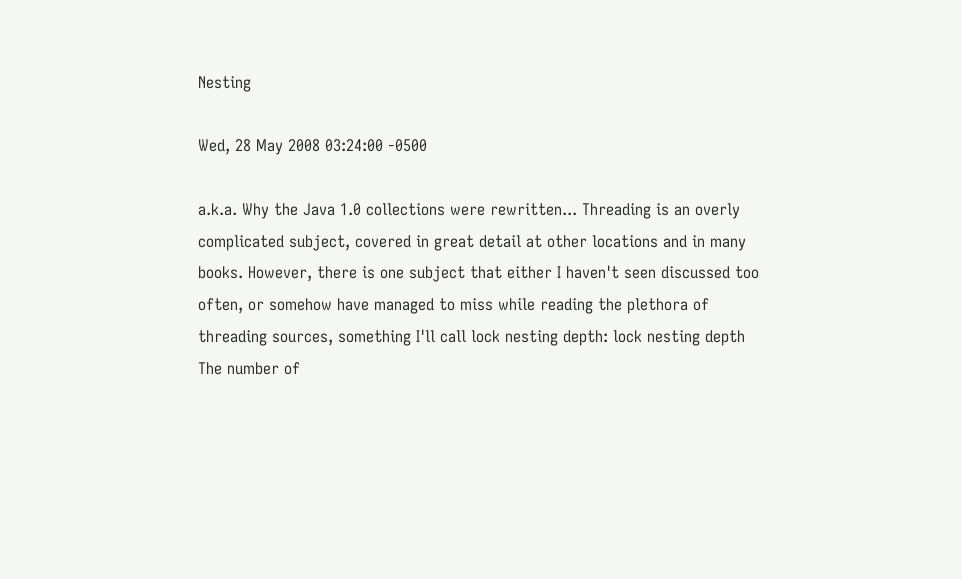Nesting

Wed, 28 May 2008 03:24:00 -0500

a.k.a. Why the Java 1.0 collections were rewritten... Threading is an overly complicated subject, covered in great detail at other locations and in many books. However, there is one subject that either I haven't seen discussed too often, or somehow have managed to miss while reading the plethora of threading sources, something I'll call lock nesting depth: lock nesting depth The number of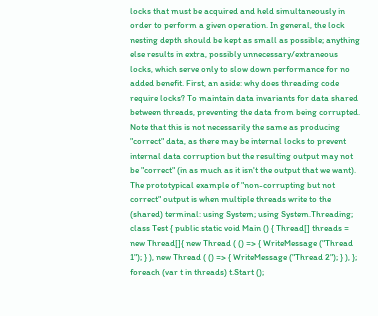locks that must be acquired and held simultaneously in order to perform a given operation. In general, the lock nesting depth should be kept as small as possible; anything else results in extra, possibly unnecessary/extraneous locks, which serve only to slow down performance for no added benefit. First, an aside: why does threading code require locks? To maintain data invariants for data shared between threads, preventing the data from being corrupted. Note that this is not necessarily the same as producing "correct" data, as there may be internal locks to prevent internal data corruption but the resulting output may not be "correct" (in as much as it isn't the output that we want). The prototypical example of "non-corrupting but not correct" output is when multiple threads write to the (shared) terminal: using System; using System.Threading; class Test { public static void Main () { Thread[] threads = new Thread[]{ new Thread ( () => { WriteMessage ("Thread 1"); } ), new Thread ( () => { WriteMessage ("Thread 2"); } ), }; foreach (var t in threads) t.Start ();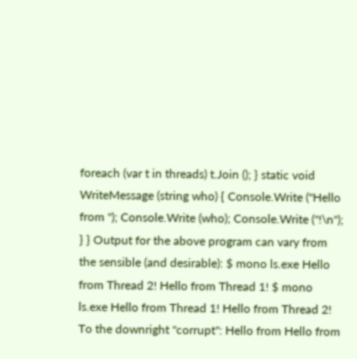foreach (var t in threads) t.Join (); } static void WriteMessage (string who) { Console.Write ("Hello from "); Console.Write (who); Console.Write ("!\n"); } } Output for the above program can vary from the sensible (and desirable): $ mono ls.exe Hello from Thread 2! Hello from Thread 1! $ mono ls.exe Hello from Thread 1! Hello from Thread 2! To the downright "corrupt": Hello from Hello from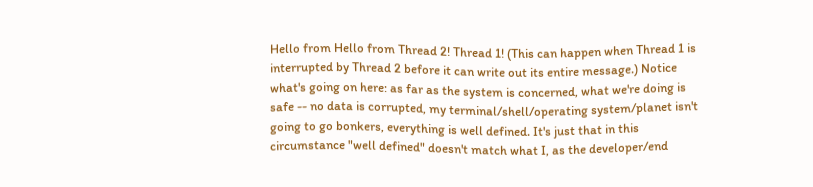Hello from Hello from Thread 2! Thread 1! (This can happen when Thread 1 is interrupted by Thread 2 before it can write out its entire message.) Notice what's going on here: as far as the system is concerned, what we're doing is safe -- no data is corrupted, my terminal/shell/operating system/planet isn't going to go bonkers, everything is well defined. It's just that in this circumstance "well defined" doesn't match what I, as the developer/end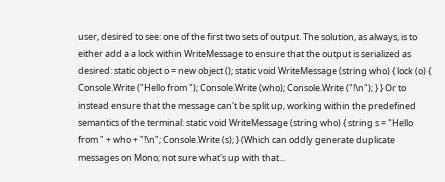user, desired to see: one of the first two sets of output. The solution, as always, is to either add a a lock within WriteMessage to ensure that the output is serialized as desired: static object o = new object (); static void WriteMessage (string who) { lock (o) { Console.Write ("Hello from "); Console.Write (who); Console.Write ("!\n"); } } Or to instead ensure that the message can't be split up, working within the predefined semantics of the terminal: static void WriteMessage (string who) { string s = "Hello from " + who + "!\n"; Console.Write (s); } (Which can oddly generate duplicate messages on Mono; not sure what's up with that...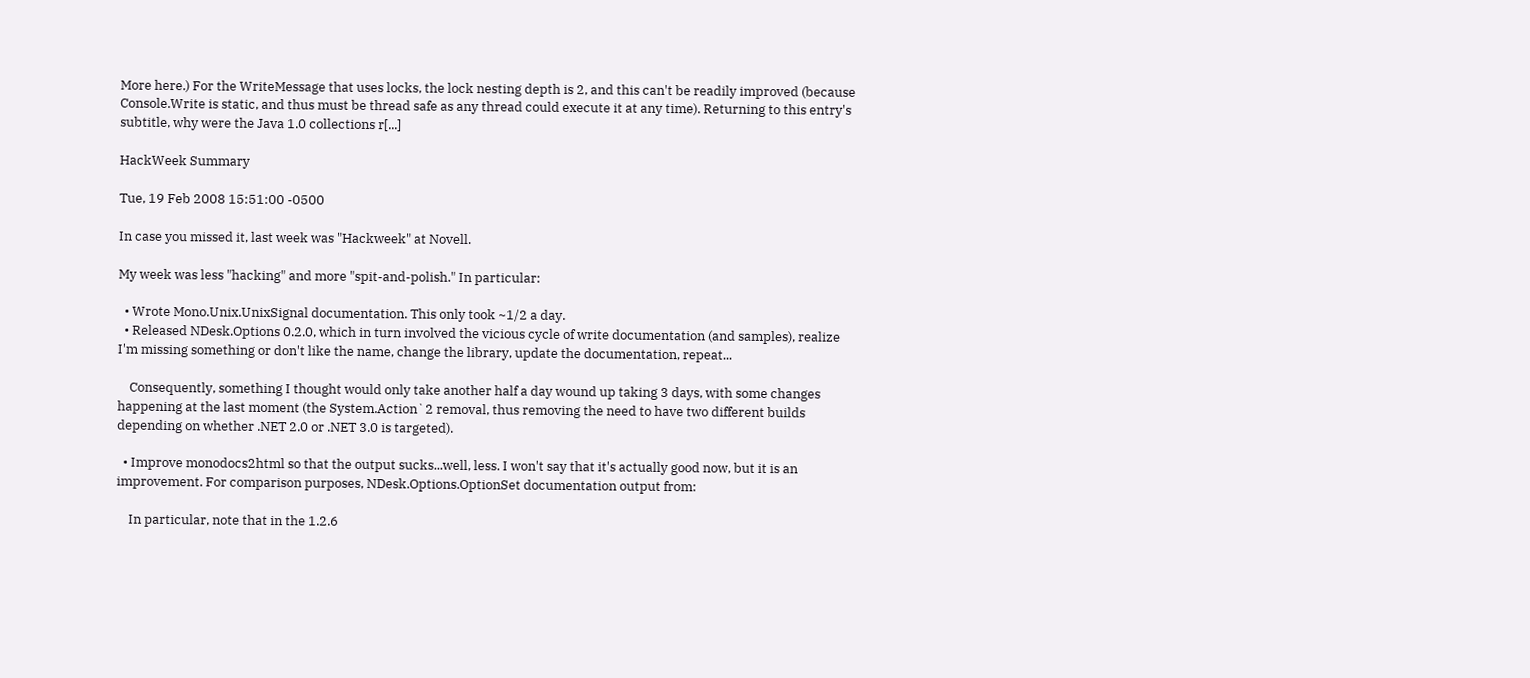More here.) For the WriteMessage that uses locks, the lock nesting depth is 2, and this can't be readily improved (because Console.Write is static, and thus must be thread safe as any thread could execute it at any time). Returning to this entry's subtitle, why were the Java 1.0 collections r[...]

HackWeek Summary

Tue, 19 Feb 2008 15:51:00 -0500

In case you missed it, last week was "Hackweek" at Novell.

My week was less "hacking" and more "spit-and-polish." In particular:

  • Wrote Mono.Unix.UnixSignal documentation. This only took ~1/2 a day.
  • Released NDesk.Options 0.2.0, which in turn involved the vicious cycle of write documentation (and samples), realize I'm missing something or don't like the name, change the library, update the documentation, repeat...

    Consequently, something I thought would only take another half a day wound up taking 3 days, with some changes happening at the last moment (the System.Action`2 removal, thus removing the need to have two different builds depending on whether .NET 2.0 or .NET 3.0 is targeted).

  • Improve monodocs2html so that the output sucks...well, less. I won't say that it's actually good now, but it is an improvement. For comparison purposes, NDesk.Options.OptionSet documentation output from:

    In particular, note that in the 1.2.6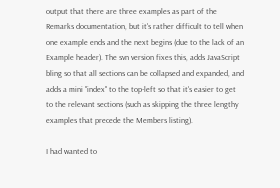output that there are three examples as part of the Remarks documentation, but it's rather difficult to tell when one example ends and the next begins (due to the lack of an Example header). The svn version fixes this, adds JavaScript bling so that all sections can be collapsed and expanded, and adds a mini "index" to the top-left so that it's easier to get to the relevant sections (such as skipping the three lengthy examples that precede the Members listing).

I had wanted to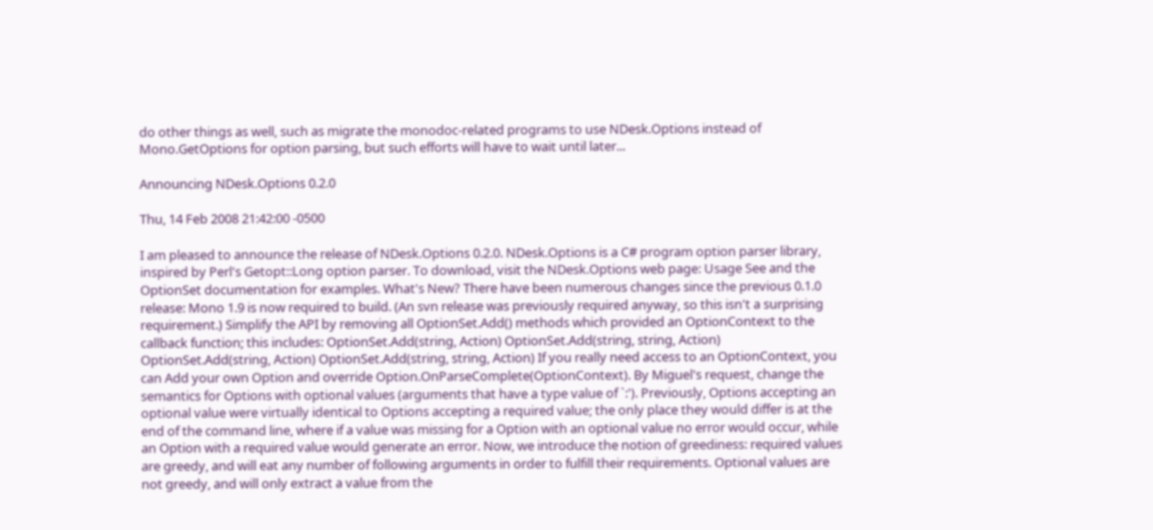do other things as well, such as migrate the monodoc-related programs to use NDesk.Options instead of Mono.GetOptions for option parsing, but such efforts will have to wait until later...

Announcing NDesk.Options 0.2.0

Thu, 14 Feb 2008 21:42:00 -0500

I am pleased to announce the release of NDesk.Options 0.2.0. NDesk.Options is a C# program option parser library, inspired by Perl's Getopt::Long option parser. To download, visit the NDesk.Options web page: Usage See and the OptionSet documentation for examples. What's New? There have been numerous changes since the previous 0.1.0 release: Mono 1.9 is now required to build. (An svn release was previously required anyway, so this isn't a surprising requirement.) Simplify the API by removing all OptionSet.Add() methods which provided an OptionContext to the callback function; this includes: OptionSet.Add(string, Action) OptionSet.Add(string, string, Action) OptionSet.Add(string, Action) OptionSet.Add(string, string, Action) If you really need access to an OptionContext, you can Add your own Option and override Option.OnParseComplete(OptionContext). By Miguel's request, change the semantics for Options with optional values (arguments that have a type value of `:'). Previously, Options accepting an optional value were virtually identical to Options accepting a required value; the only place they would differ is at the end of the command line, where if a value was missing for a Option with an optional value no error would occur, while an Option with a required value would generate an error. Now, we introduce the notion of greediness: required values are greedy, and will eat any number of following arguments in order to fulfill their requirements. Optional values are not greedy, and will only extract a value from the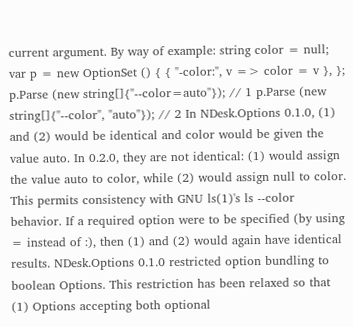current argument. By way of example: string color = null; var p = new OptionSet () { { "-color:", v => color = v }, }; p.Parse (new string[]{"--color=auto"}); // 1 p.Parse (new string[]{"--color", "auto"}); // 2 In NDesk.Options 0.1.0, (1) and (2) would be identical and color would be given the value auto. In 0.2.0, they are not identical: (1) would assign the value auto to color, while (2) would assign null to color. This permits consistency with GNU ls(1)'s ls --color behavior. If a required option were to be specified (by using = instead of :), then (1) and (2) would again have identical results. NDesk.Options 0.1.0 restricted option bundling to boolean Options. This restriction has been relaxed so that (1) Options accepting both optional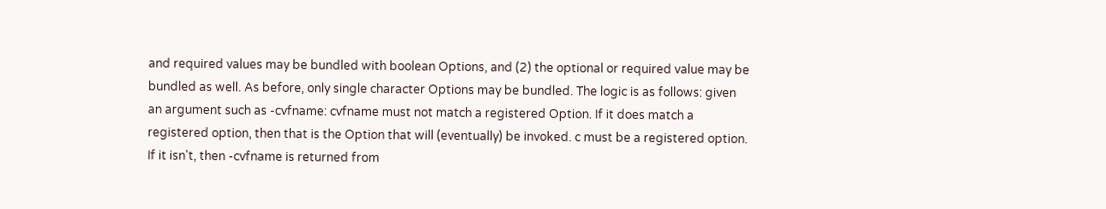and required values may be bundled with boolean Options, and (2) the optional or required value may be bundled as well. As before, only single character Options may be bundled. The logic is as follows: given an argument such as -cvfname: cvfname must not match a registered Option. If it does match a registered option, then that is the Option that will (eventually) be invoked. c must be a registered option. If it isn't, then -cvfname is returned from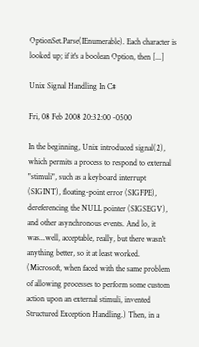OptionSet.Parse(IEnumerable). Each character is looked up; if it's a boolean Option, then [...]

Unix Signal Handling In C#

Fri, 08 Feb 2008 20:32:00 -0500

In the beginning, Unix introduced signal(2), which permits a process to respond to external "stimuli", such as a keyboard interrupt (SIGINT), floating-point error (SIGFPE), dereferencing the NULL pointer (SIGSEGV), and other asynchronous events. And lo, it was...well, acceptable, really, but there wasn't anything better, so it at least worked. (Microsoft, when faced with the same problem of allowing processes to perform some custom action upon an external stimuli, invented Structured Exception Handling.) Then, in a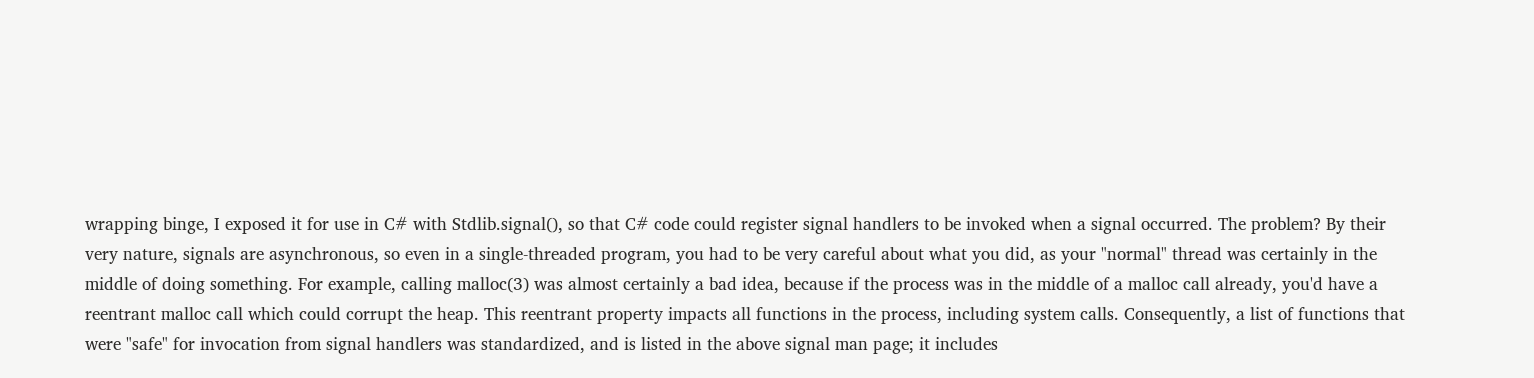wrapping binge, I exposed it for use in C# with Stdlib.signal(), so that C# code could register signal handlers to be invoked when a signal occurred. The problem? By their very nature, signals are asynchronous, so even in a single-threaded program, you had to be very careful about what you did, as your "normal" thread was certainly in the middle of doing something. For example, calling malloc(3) was almost certainly a bad idea, because if the process was in the middle of a malloc call already, you'd have a reentrant malloc call which could corrupt the heap. This reentrant property impacts all functions in the process, including system calls. Consequently, a list of functions that were "safe" for invocation from signal handlers was standardized, and is listed in the above signal man page; it includes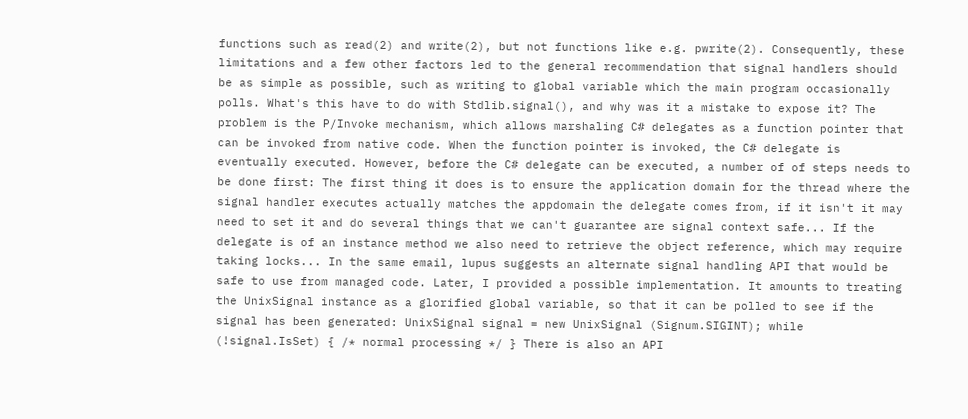functions such as read(2) and write(2), but not functions like e.g. pwrite(2). Consequently, these limitations and a few other factors led to the general recommendation that signal handlers should be as simple as possible, such as writing to global variable which the main program occasionally polls. What's this have to do with Stdlib.signal(), and why was it a mistake to expose it? The problem is the P/Invoke mechanism, which allows marshaling C# delegates as a function pointer that can be invoked from native code. When the function pointer is invoked, the C# delegate is eventually executed. However, before the C# delegate can be executed, a number of of steps needs to be done first: The first thing it does is to ensure the application domain for the thread where the signal handler executes actually matches the appdomain the delegate comes from, if it isn't it may need to set it and do several things that we can't guarantee are signal context safe... If the delegate is of an instance method we also need to retrieve the object reference, which may require taking locks... In the same email, lupus suggests an alternate signal handling API that would be safe to use from managed code. Later, I provided a possible implementation. It amounts to treating the UnixSignal instance as a glorified global variable, so that it can be polled to see if the signal has been generated: UnixSignal signal = new UnixSignal (Signum.SIGINT); while (!signal.IsSet) { /* normal processing */ } There is also an API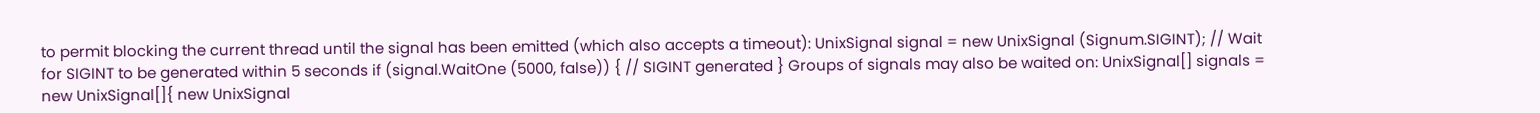to permit blocking the current thread until the signal has been emitted (which also accepts a timeout): UnixSignal signal = new UnixSignal (Signum.SIGINT); // Wait for SIGINT to be generated within 5 seconds if (signal.WaitOne (5000, false)) { // SIGINT generated } Groups of signals may also be waited on: UnixSignal[] signals = new UnixSignal[]{ new UnixSignal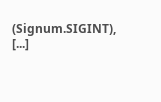(Signum.SIGINT), [...]